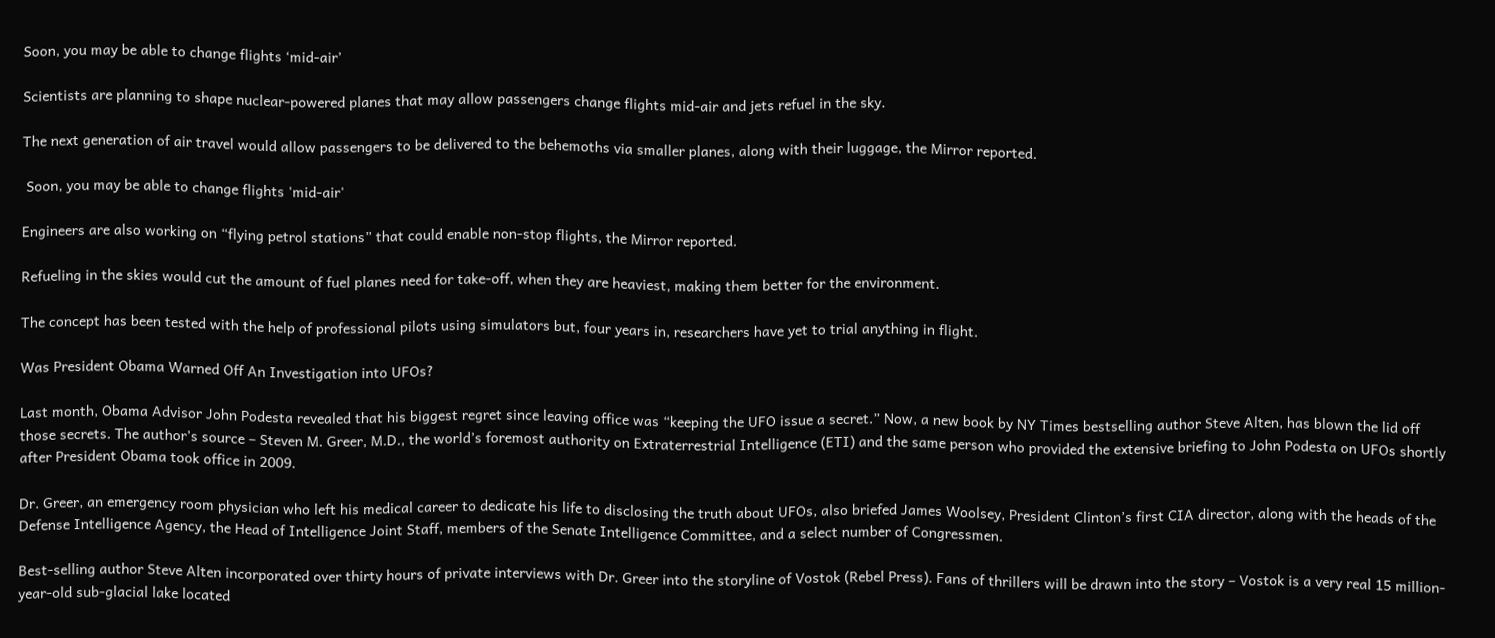Soon, you may be able to change flights ‘mid-air’

Scientists are planning to shape nuclear-powered planes that may allow passengers change flights mid-air and jets refuel in the sky.

The next generation of air travel would allow passengers to be delivered to the behemoths via smaller planes, along with their luggage, the Mirror reported.

 Soon, you may be able to change flights 'mid-air'

Engineers are also working on “flying petrol stations” that could enable non-stop flights, the Mirror reported.

Refueling in the skies would cut the amount of fuel planes need for take-off, when they are heaviest, making them better for the environment.

The concept has been tested with the help of professional pilots using simulators but, four years in, researchers have yet to trial anything in flight.

Was President Obama Warned Off An Investigation into UFOs?

Last month, Obama Advisor John Podesta revealed that his biggest regret since leaving office was “keeping the UFO issue a secret.” Now, a new book by NY Times bestselling author Steve Alten, has blown the lid off those secrets. The author’s source – Steven M. Greer, M.D., the world’s foremost authority on Extraterrestrial Intelligence (ETI) and the same person who provided the extensive briefing to John Podesta on UFOs shortly after President Obama took office in 2009.

Dr. Greer, an emergency room physician who left his medical career to dedicate his life to disclosing the truth about UFOs, also briefed James Woolsey, President Clinton’s first CIA director, along with the heads of the Defense Intelligence Agency, the Head of Intelligence Joint Staff, members of the Senate Intelligence Committee, and a select number of Congressmen.

Best-selling author Steve Alten incorporated over thirty hours of private interviews with Dr. Greer into the storyline of Vostok (Rebel Press). Fans of thrillers will be drawn into the story – Vostok is a very real 15 million-year-old sub-glacial lake located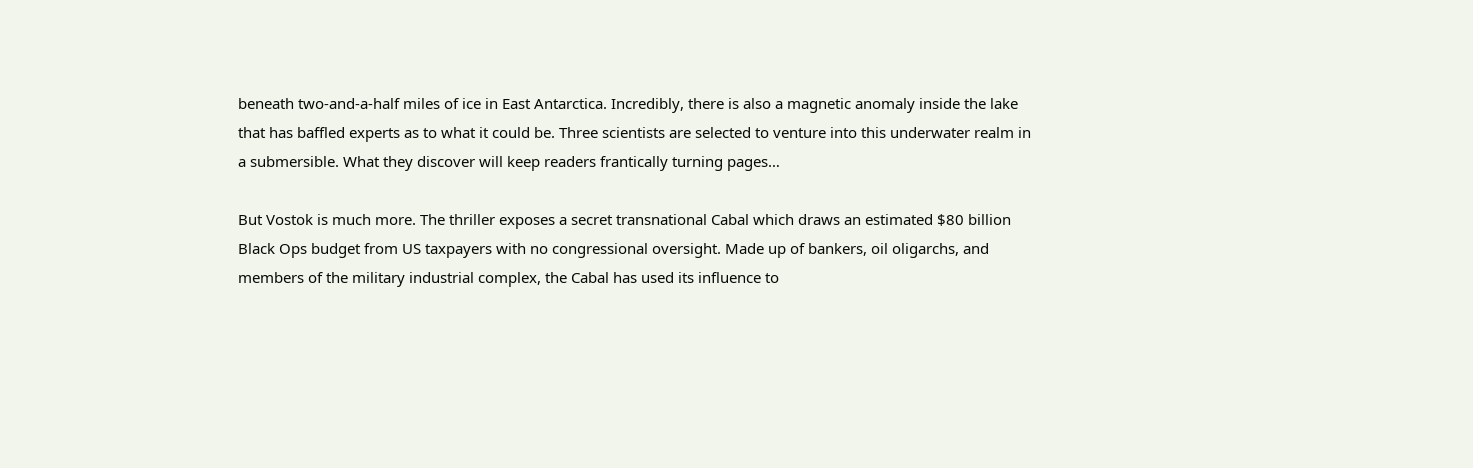beneath two-and-a-half miles of ice in East Antarctica. Incredibly, there is also a magnetic anomaly inside the lake that has baffled experts as to what it could be. Three scientists are selected to venture into this underwater realm in a submersible. What they discover will keep readers frantically turning pages…

But Vostok is much more. The thriller exposes a secret transnational Cabal which draws an estimated $80 billion Black Ops budget from US taxpayers with no congressional oversight. Made up of bankers, oil oligarchs, and members of the military industrial complex, the Cabal has used its influence to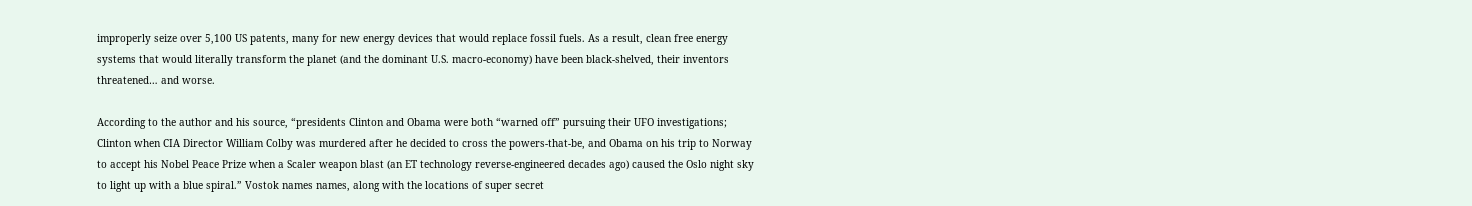improperly seize over 5,100 US patents, many for new energy devices that would replace fossil fuels. As a result, clean free energy systems that would literally transform the planet (and the dominant U.S. macro-economy) have been black-shelved, their inventors threatened… and worse.

According to the author and his source, “presidents Clinton and Obama were both “warned off” pursuing their UFO investigations; Clinton when CIA Director William Colby was murdered after he decided to cross the powers-that-be, and Obama on his trip to Norway to accept his Nobel Peace Prize when a Scaler weapon blast (an ET technology reverse-engineered decades ago) caused the Oslo night sky to light up with a blue spiral.” Vostok names names, along with the locations of super secret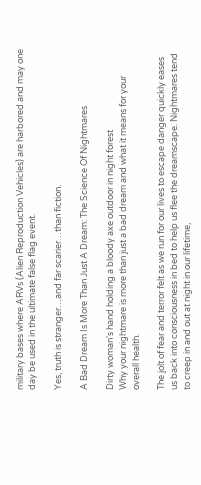military bases where ARVs (Alien Reproduction Vehicles) are harbored and may one day be used in the ultimate false flag event.

Yes, truth is stranger…and far scarier…than fiction.

A Bad Dream Is More Than Just A Dream: The Science Of Nightmares

Dirty woman's hand holding a bloody axe outdoor in night forest
Why your nightmare is more than just a bad dream and what it means for your overall health.

The jolt of fear and terror felt as we run for our lives to escape danger quickly eases us back into consciousness in bed to help us flee the dreamscape. Nightmares tend to creep in and out at night in our lifetime,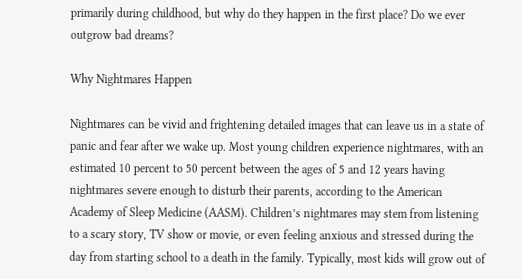primarily during childhood, but why do they happen in the first place? Do we ever outgrow bad dreams?

Why Nightmares Happen

Nightmares can be vivid and frightening detailed images that can leave us in a state of panic and fear after we wake up. Most young children experience nightmares, with an estimated 10 percent to 50 percent between the ages of 5 and 12 years having nightmares severe enough to disturb their parents, according to the American Academy of Sleep Medicine (AASM). Children’s nightmares may stem from listening to a scary story, TV show or movie, or even feeling anxious and stressed during the day from starting school to a death in the family. Typically, most kids will grow out of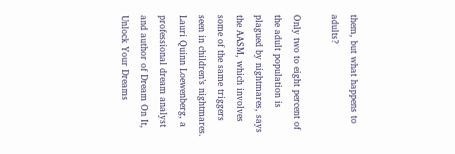them, but what happens to adults?

Only two to eight percent of the adult population is plagued by nightmares, says the AASM, which involves some of the same triggers seen in children’s nightmares. Lauri Quinn Loewenberg, a professional dream analyst and author of Dream On It, Unlock Your Dreams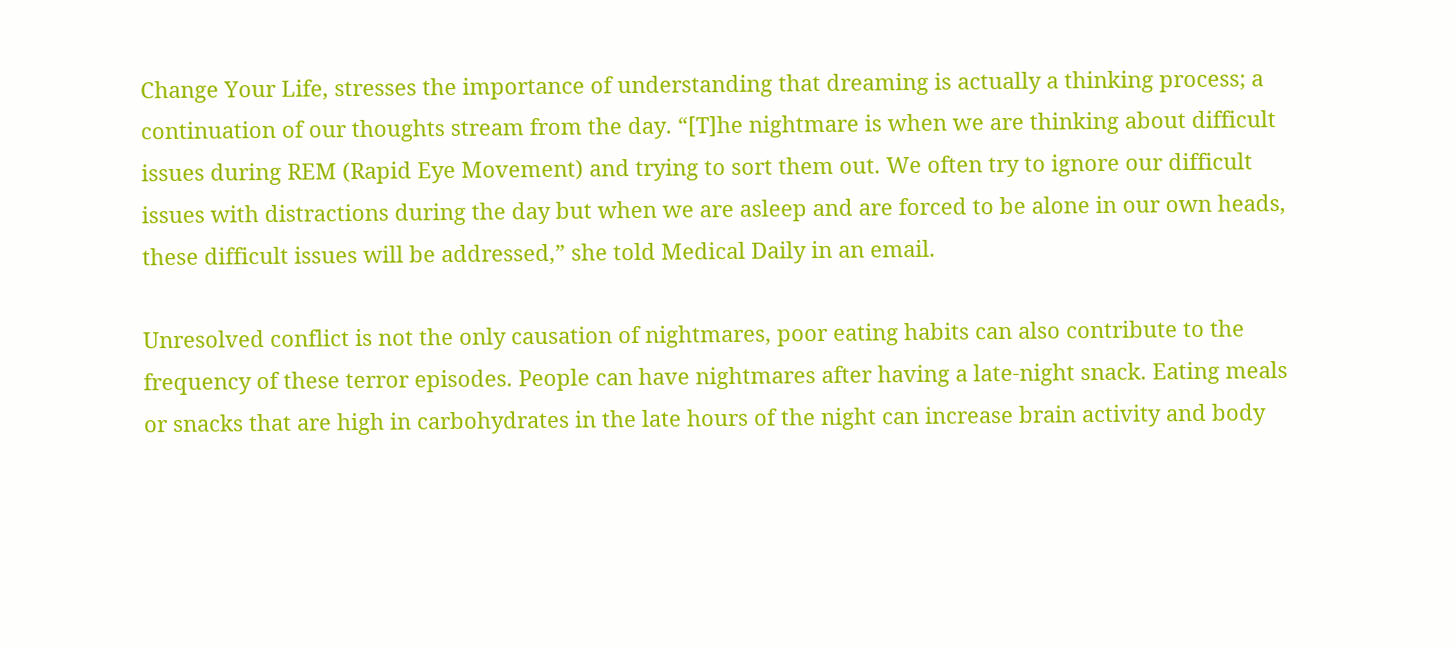Change Your Life, stresses the importance of understanding that dreaming is actually a thinking process; a continuation of our thoughts stream from the day. “[T]he nightmare is when we are thinking about difficult issues during REM (Rapid Eye Movement) and trying to sort them out. We often try to ignore our difficult issues with distractions during the day but when we are asleep and are forced to be alone in our own heads, these difficult issues will be addressed,” she told Medical Daily in an email.

Unresolved conflict is not the only causation of nightmares, poor eating habits can also contribute to the frequency of these terror episodes. People can have nightmares after having a late-night snack. Eating meals or snacks that are high in carbohydrates in the late hours of the night can increase brain activity and body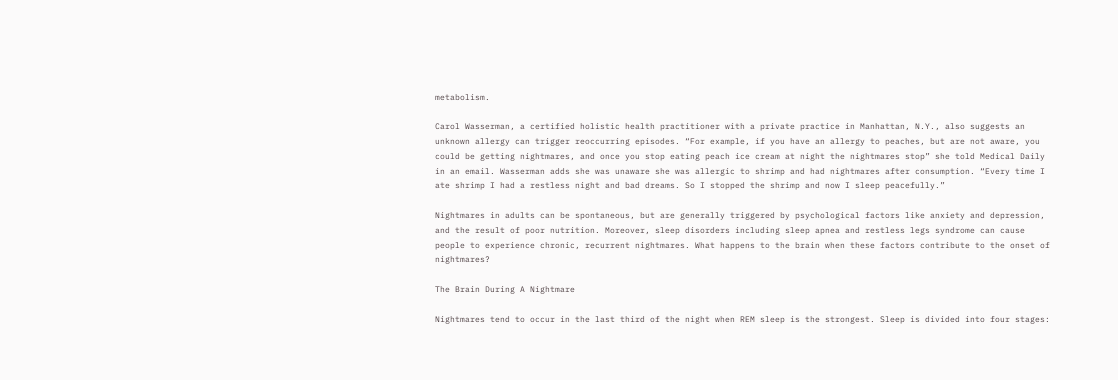metabolism.

Carol Wasserman, a certified holistic health practitioner with a private practice in Manhattan, N.Y., also suggests an unknown allergy can trigger reoccurring episodes. “For example, if you have an allergy to peaches, but are not aware, you could be getting nightmares, and once you stop eating peach ice cream at night the nightmares stop” she told Medical Daily in an email. Wasserman adds she was unaware she was allergic to shrimp and had nightmares after consumption. “Every time I ate shrimp I had a restless night and bad dreams. So I stopped the shrimp and now I sleep peacefully.”

Nightmares in adults can be spontaneous, but are generally triggered by psychological factors like anxiety and depression, and the result of poor nutrition. Moreover, sleep disorders including sleep apnea and restless legs syndrome can cause people to experience chronic, recurrent nightmares. What happens to the brain when these factors contribute to the onset of nightmares?

The Brain During A Nightmare

Nightmares tend to occur in the last third of the night when REM sleep is the strongest. Sleep is divided into four stages: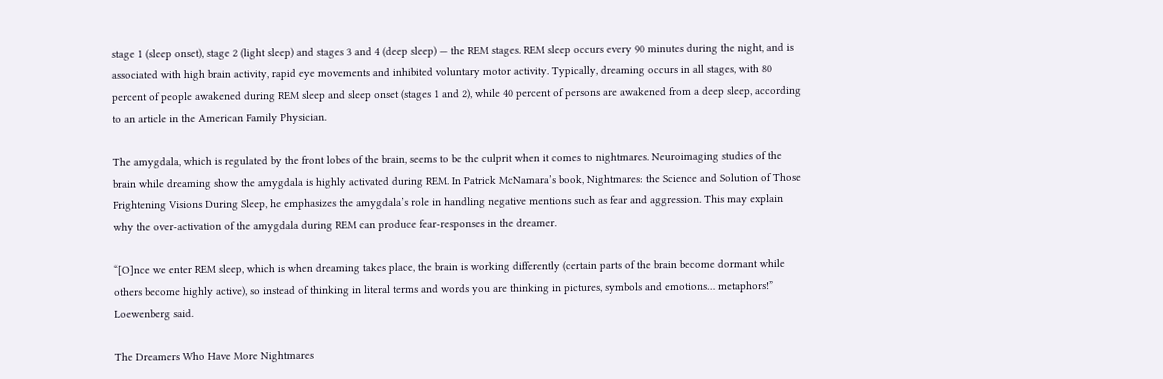stage 1 (sleep onset), stage 2 (light sleep) and stages 3 and 4 (deep sleep) — the REM stages. REM sleep occurs every 90 minutes during the night, and is associated with high brain activity, rapid eye movements and inhibited voluntary motor activity. Typically, dreaming occurs in all stages, with 80 percent of people awakened during REM sleep and sleep onset (stages 1 and 2), while 40 percent of persons are awakened from a deep sleep, according to an article in the American Family Physician.

The amygdala, which is regulated by the front lobes of the brain, seems to be the culprit when it comes to nightmares. Neuroimaging studies of the brain while dreaming show the amygdala is highly activated during REM. In Patrick McNamara’s book, Nightmares: the Science and Solution of Those Frightening Visions During Sleep, he emphasizes the amygdala’s role in handling negative mentions such as fear and aggression. This may explain why the over-activation of the amygdala during REM can produce fear-responses in the dreamer.

“[O]nce we enter REM sleep, which is when dreaming takes place, the brain is working differently (certain parts of the brain become dormant while others become highly active), so instead of thinking in literal terms and words you are thinking in pictures, symbols and emotions… metaphors!” Loewenberg said.

The Dreamers Who Have More Nightmares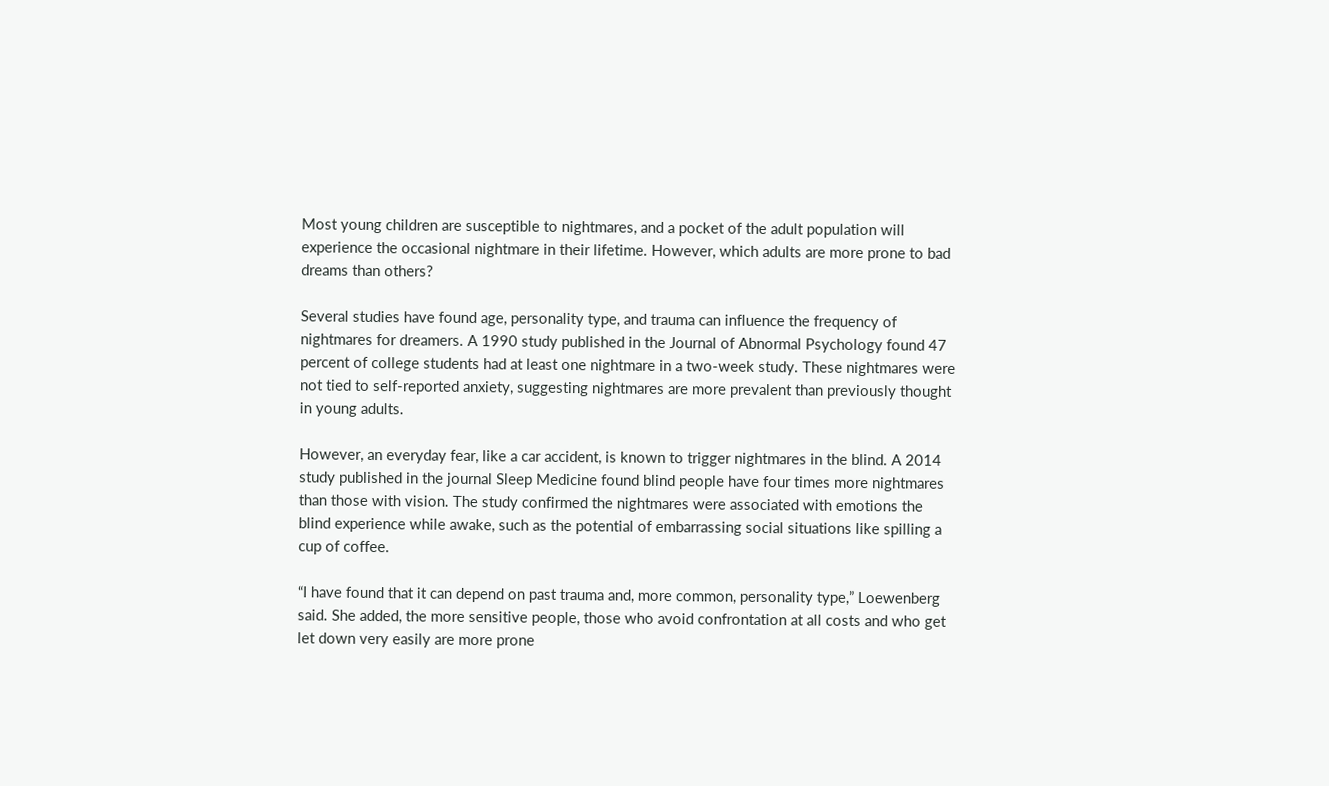Most young children are susceptible to nightmares, and a pocket of the adult population will experience the occasional nightmare in their lifetime. However, which adults are more prone to bad dreams than others?

Several studies have found age, personality type, and trauma can influence the frequency of nightmares for dreamers. A 1990 study published in the Journal of Abnormal Psychology found 47 percent of college students had at least one nightmare in a two-week study. These nightmares were not tied to self-reported anxiety, suggesting nightmares are more prevalent than previously thought in young adults.

However, an everyday fear, like a car accident, is known to trigger nightmares in the blind. A 2014 study published in the journal Sleep Medicine found blind people have four times more nightmares than those with vision. The study confirmed the nightmares were associated with emotions the blind experience while awake, such as the potential of embarrassing social situations like spilling a cup of coffee.

“I have found that it can depend on past trauma and, more common, personality type,” Loewenberg said. She added, the more sensitive people, those who avoid confrontation at all costs and who get let down very easily are more prone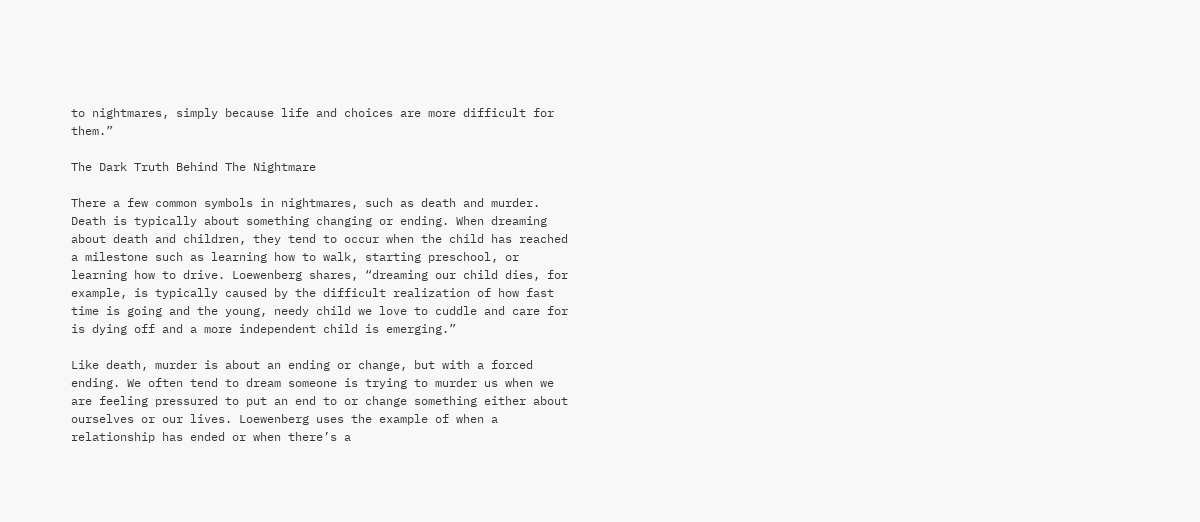to nightmares, simply because life and choices are more difficult for them.”

The Dark Truth Behind The Nightmare

There a few common symbols in nightmares, such as death and murder. Death is typically about something changing or ending. When dreaming about death and children, they tend to occur when the child has reached a milestone such as learning how to walk, starting preschool, or learning how to drive. Loewenberg shares, “dreaming our child dies, for example, is typically caused by the difficult realization of how fast time is going and the young, needy child we love to cuddle and care for is dying off and a more independent child is emerging.”

Like death, murder is about an ending or change, but with a forced ending. We often tend to dream someone is trying to murder us when we are feeling pressured to put an end to or change something either about ourselves or our lives. Loewenberg uses the example of when a relationship has ended or when there’s a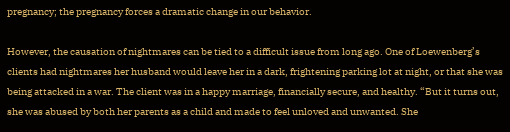pregnancy; the pregnancy forces a dramatic change in our behavior.

However, the causation of nightmares can be tied to a difficult issue from long ago. One of Loewenberg’s clients had nightmares her husband would leave her in a dark, frightening parking lot at night, or that she was being attacked in a war. The client was in a happy marriage, financially secure, and healthy. “But it turns out, she was abused by both her parents as a child and made to feel unloved and unwanted. She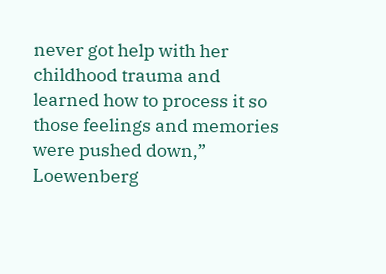never got help with her childhood trauma and learned how to process it so those feelings and memories were pushed down,” Loewenberg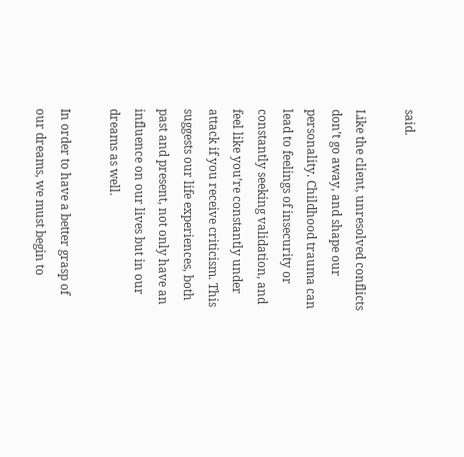said.

Like the client, unresolved conflicts don’t go away, and shape our personality. Childhood trauma can lead to feelings of insecurity or constantly seeking validation, and feel like you’re constantly under attack if you receive criticism. This suggests our life experiences, both past and present, not only have an influence on our lives but in our dreams as well.

In order to have a better grasp of our dreams, we must begin to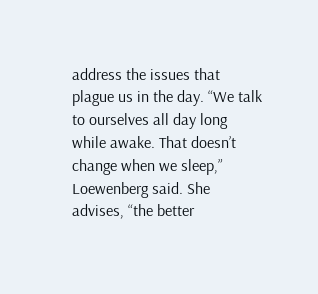address the issues that plague us in the day. “We talk to ourselves all day long while awake. That doesn’t change when we sleep,” Loewenberg said. She advises, “the better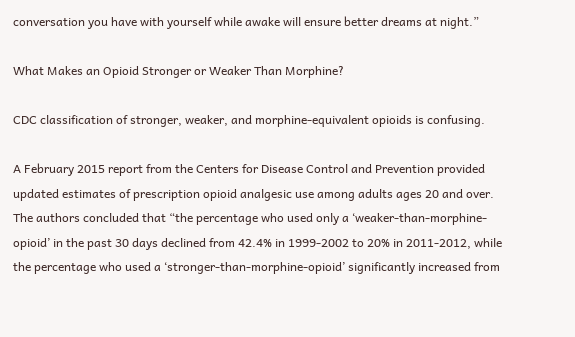conversation you have with yourself while awake will ensure better dreams at night.”

What Makes an Opioid Stronger or Weaker Than Morphine?

CDC classification of stronger, weaker, and morphine-equivalent opioids is confusing.

A February 2015 report from the Centers for Disease Control and Prevention provided updated estimates of prescription opioid analgesic use among adults ages 20 and over. The authors concluded that “the percentage who used only a ‘weaker-than-morphine-opioid’ in the past 30 days declined from 42.4% in 1999-2002 to 20% in 2011-2012, while the percentage who used a ‘stronger-than-morphine-opioid’ significantly increased from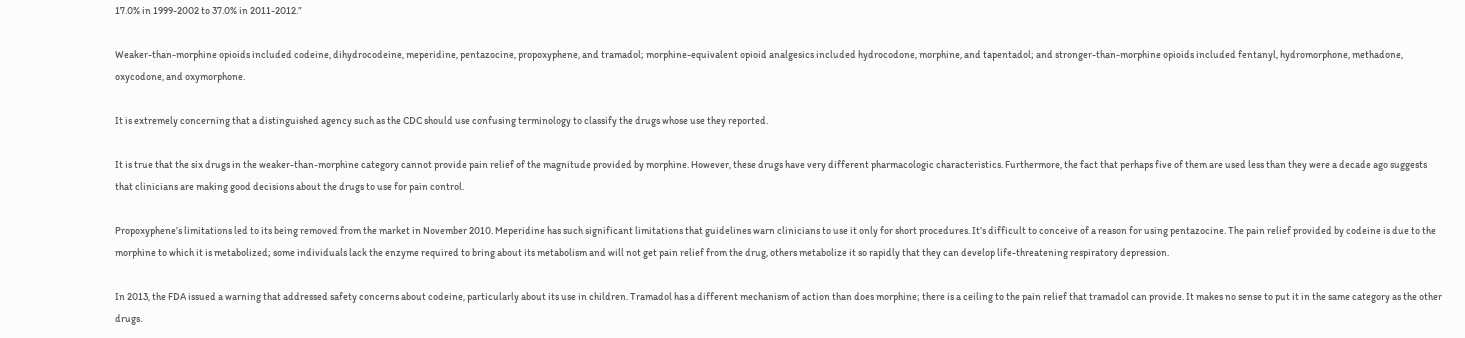17.0% in 1999-2002 to 37.0% in 2011-2012.”

Weaker-than-morphine opioids included codeine, dihydrocodeine, meperidine, pentazocine, propoxyphene, and tramadol; morphine-equivalent opioid analgesics included hydrocodone, morphine, and tapentadol; and stronger-than-morphine opioids included fentanyl, hydromorphone, methadone, oxycodone, and oxymorphone.

It is extremely concerning that a distinguished agency such as the CDC should use confusing terminology to classify the drugs whose use they reported.

It is true that the six drugs in the weaker-than-morphine category cannot provide pain relief of the magnitude provided by morphine. However, these drugs have very different pharmacologic characteristics. Furthermore, the fact that perhaps five of them are used less than they were a decade ago suggests that clinicians are making good decisions about the drugs to use for pain control.

Propoxyphene’s limitations led to its being removed from the market in November 2010. Meperidine has such significant limitations that guidelines warn clinicians to use it only for short procedures. It’s difficult to conceive of a reason for using pentazocine. The pain relief provided by codeine is due to the morphine to which it is metabolized; some individuals lack the enzyme required to bring about its metabolism and will not get pain relief from the drug, others metabolize it so rapidly that they can develop life-threatening respiratory depression.

In 2013, the FDA issued a warning that addressed safety concerns about codeine, particularly about its use in children. Tramadol has a different mechanism of action than does morphine; there is a ceiling to the pain relief that tramadol can provide. It makes no sense to put it in the same category as the other drugs.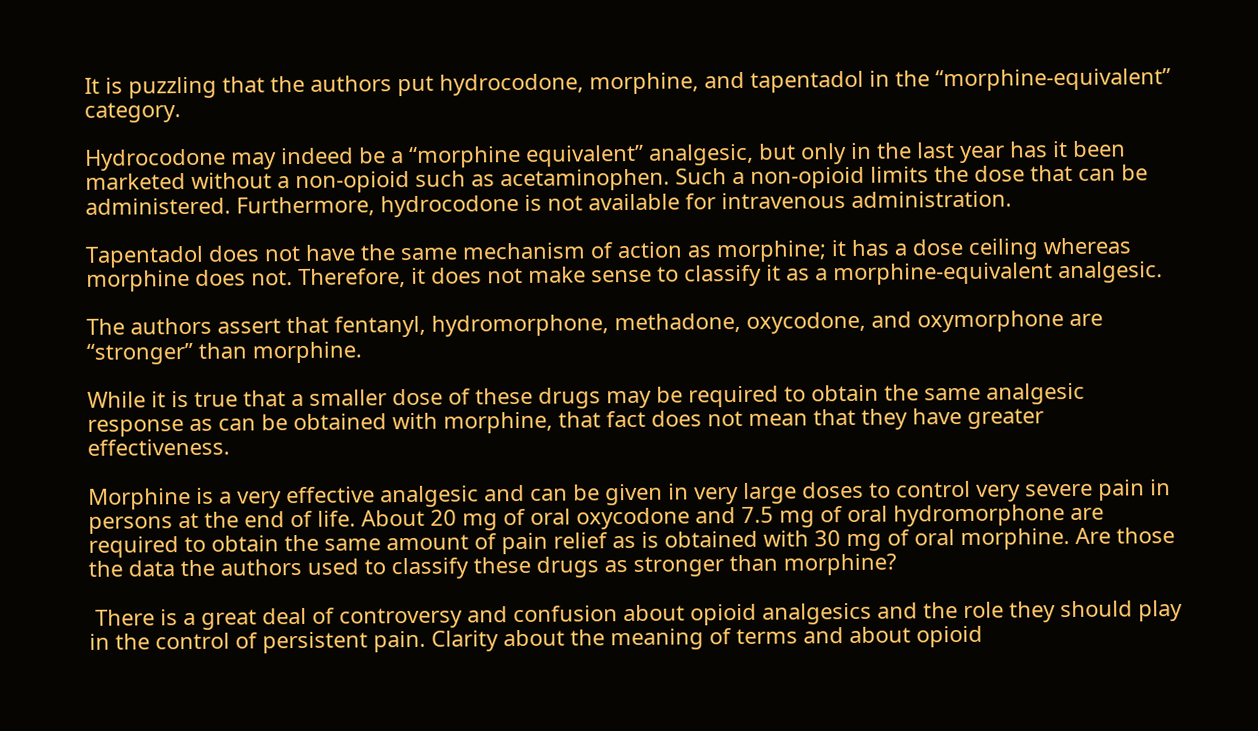It is puzzling that the authors put hydrocodone, morphine, and tapentadol in the “morphine-equivalent” category.

Hydrocodone may indeed be a “morphine equivalent” analgesic, but only in the last year has it been marketed without a non-opioid such as acetaminophen. Such a non-opioid limits the dose that can be administered. Furthermore, hydrocodone is not available for intravenous administration.

Tapentadol does not have the same mechanism of action as morphine; it has a dose ceiling whereas morphine does not. Therefore, it does not make sense to classify it as a morphine-equivalent analgesic.

The authors assert that fentanyl, hydromorphone, methadone, oxycodone, and oxymorphone are “stronger” than morphine.

While it is true that a smaller dose of these drugs may be required to obtain the same analgesic response as can be obtained with morphine, that fact does not mean that they have greater effectiveness.

Morphine is a very effective analgesic and can be given in very large doses to control very severe pain in persons at the end of life. About 20 mg of oral oxycodone and 7.5 mg of oral hydromorphone are required to obtain the same amount of pain relief as is obtained with 30 mg of oral morphine. Are those the data the authors used to classify these drugs as stronger than morphine?

 There is a great deal of controversy and confusion about opioid analgesics and the role they should play in the control of persistent pain. Clarity about the meaning of terms and about opioid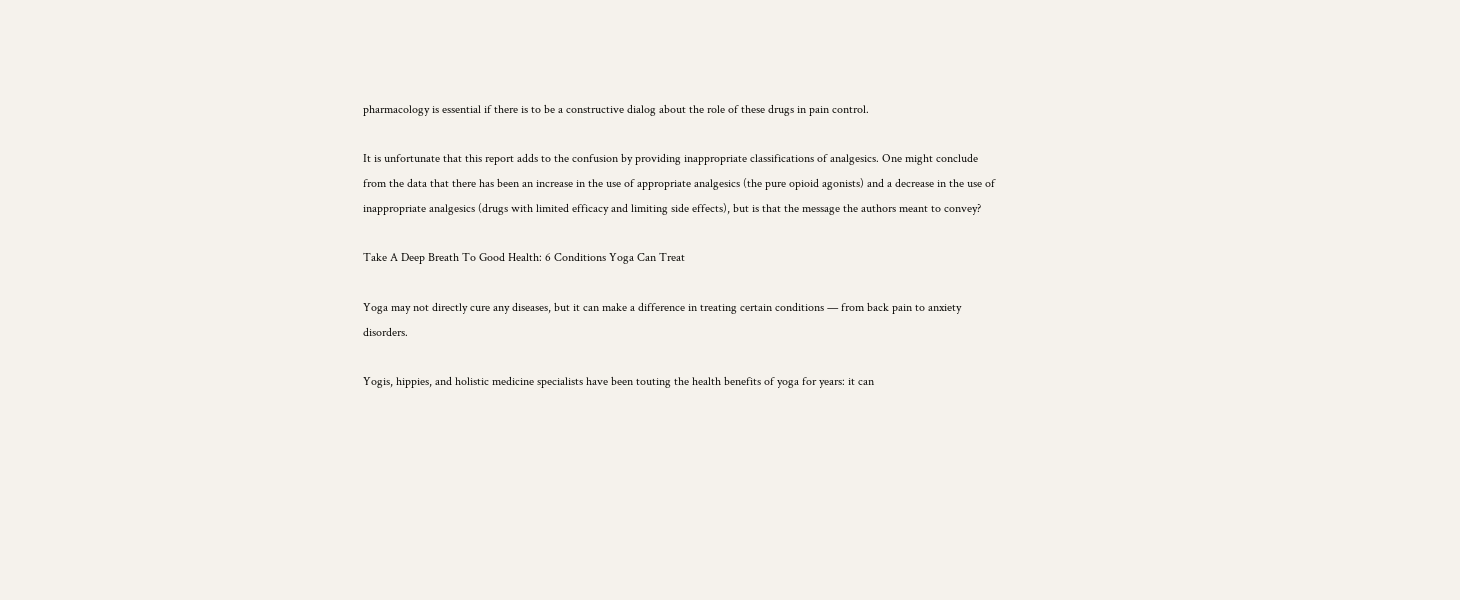pharmacology is essential if there is to be a constructive dialog about the role of these drugs in pain control.

It is unfortunate that this report adds to the confusion by providing inappropriate classifications of analgesics. One might conclude from the data that there has been an increase in the use of appropriate analgesics (the pure opioid agonists) and a decrease in the use of inappropriate analgesics (drugs with limited efficacy and limiting side effects), but is that the message the authors meant to convey?

Take A Deep Breath To Good Health: 6 Conditions Yoga Can Treat

Yoga may not directly cure any diseases, but it can make a difference in treating certain conditions — from back pain to anxiety disorders.

Yogis, hippies, and holistic medicine specialists have been touting the health benefits of yoga for years: it can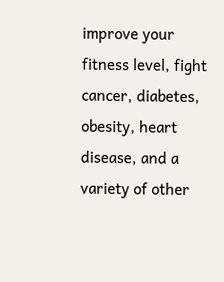improve your fitness level, fight cancer, diabetes, obesity, heart disease, and a variety of other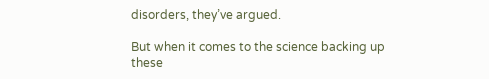disorders, they’ve argued.

But when it comes to the science backing up these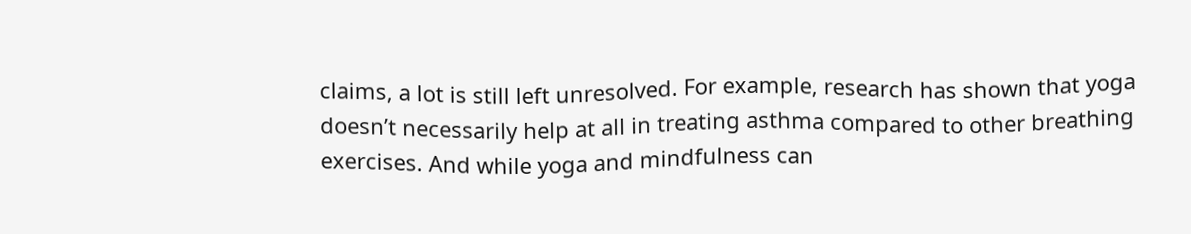claims, a lot is still left unresolved. For example, research has shown that yoga doesn’t necessarily help at all in treating asthma compared to other breathing exercises. And while yoga and mindfulness can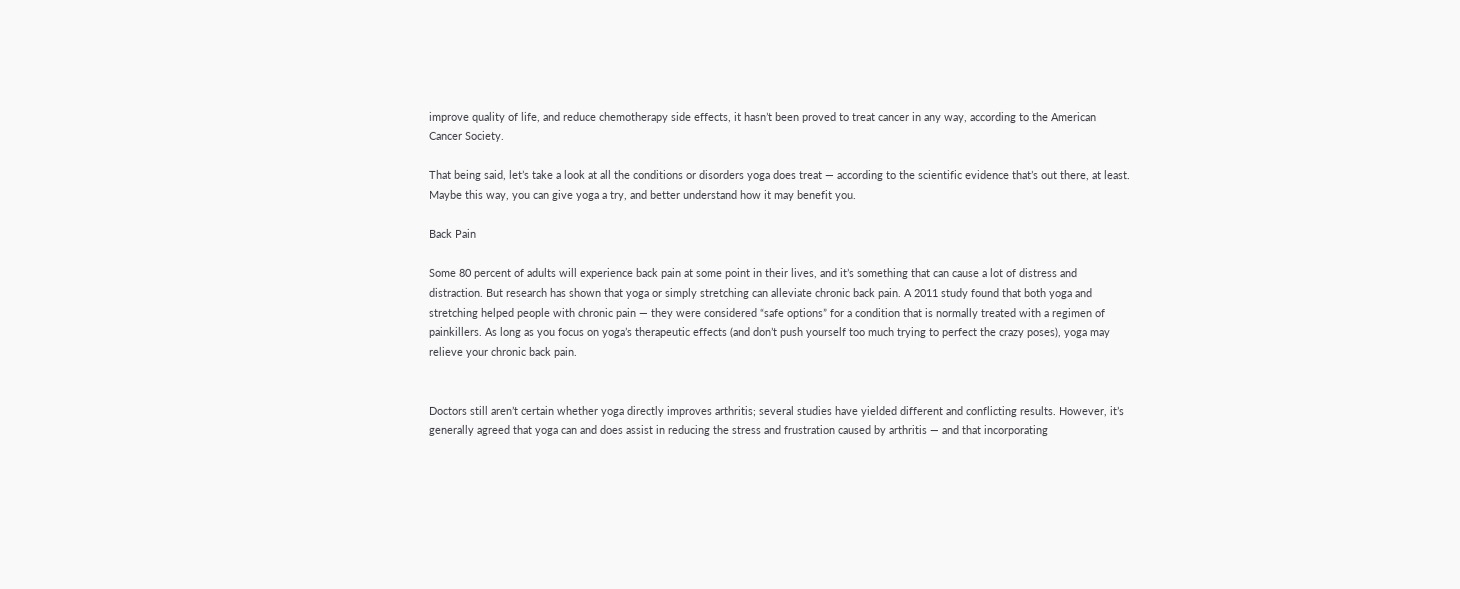improve quality of life, and reduce chemotherapy side effects, it hasn’t been proved to treat cancer in any way, according to the American Cancer Society.

That being said, let’s take a look at all the conditions or disorders yoga does treat — according to the scientific evidence that’s out there, at least. Maybe this way, you can give yoga a try, and better understand how it may benefit you.

Back Pain

Some 80 percent of adults will experience back pain at some point in their lives, and it’s something that can cause a lot of distress and distraction. But research has shown that yoga or simply stretching can alleviate chronic back pain. A 2011 study found that both yoga and stretching helped people with chronic pain — they were considered “safe options” for a condition that is normally treated with a regimen of painkillers. As long as you focus on yoga’s therapeutic effects (and don’t push yourself too much trying to perfect the crazy poses), yoga may relieve your chronic back pain.


Doctors still aren’t certain whether yoga directly improves arthritis; several studies have yielded different and conflicting results. However, it’s generally agreed that yoga can and does assist in reducing the stress and frustration caused by arthritis — and that incorporating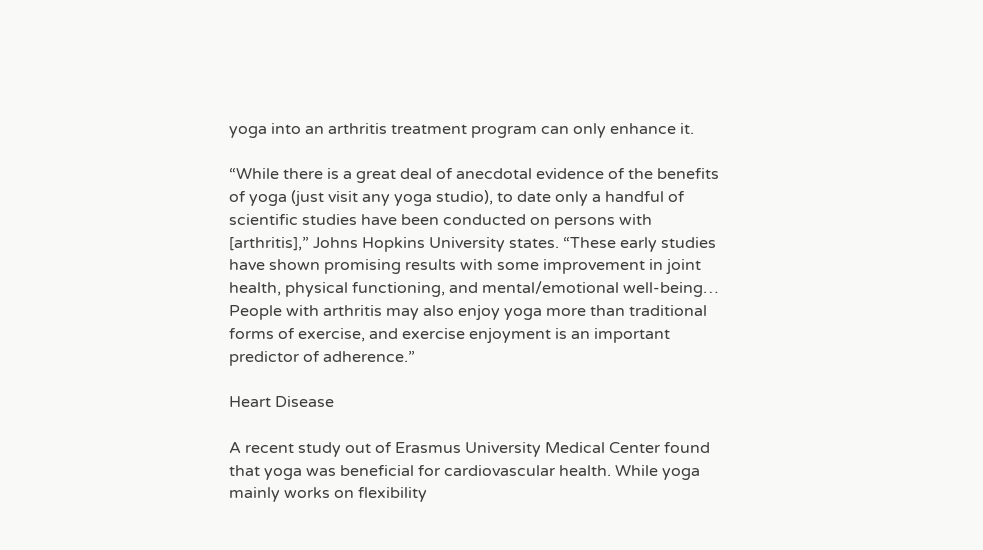yoga into an arthritis treatment program can only enhance it.

“While there is a great deal of anecdotal evidence of the benefits of yoga (just visit any yoga studio), to date only a handful of scientific studies have been conducted on persons with [arthritis],” Johns Hopkins University states. “These early studies have shown promising results with some improvement in joint health, physical functioning, and mental/emotional well-being… People with arthritis may also enjoy yoga more than traditional forms of exercise, and exercise enjoyment is an important predictor of adherence.”

Heart Disease

A recent study out of Erasmus University Medical Center found that yoga was beneficial for cardiovascular health. While yoga mainly works on flexibility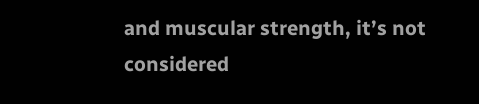and muscular strength, it’s not considered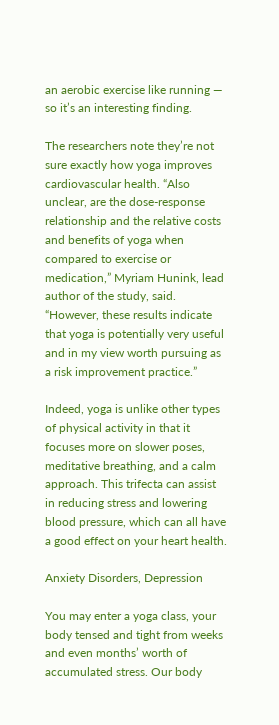an aerobic exercise like running — so it’s an interesting finding.

The researchers note they’re not sure exactly how yoga improves cardiovascular health. “Also unclear, are the dose-response relationship and the relative costs and benefits of yoga when compared to exercise or medication,” Myriam Hunink, lead author of the study, said. “However, these results indicate that yoga is potentially very useful and in my view worth pursuing as a risk improvement practice.”

Indeed, yoga is unlike other types of physical activity in that it focuses more on slower poses, meditative breathing, and a calm approach. This trifecta can assist in reducing stress and lowering blood pressure, which can all have a good effect on your heart health.

Anxiety Disorders, Depression

You may enter a yoga class, your body tensed and tight from weeks and even months’ worth of accumulated stress. Our body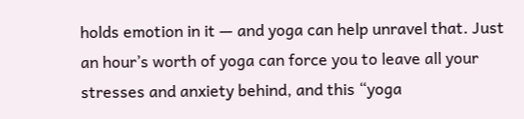holds emotion in it — and yoga can help unravel that. Just an hour’s worth of yoga can force you to leave all your stresses and anxiety behind, and this “yoga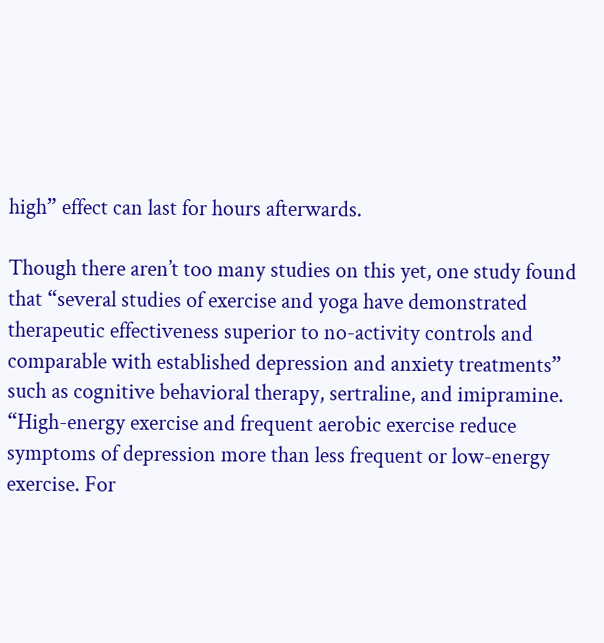high” effect can last for hours afterwards.

Though there aren’t too many studies on this yet, one study found that “several studies of exercise and yoga have demonstrated therapeutic effectiveness superior to no-activity controls and comparable with established depression and anxiety treatments” such as cognitive behavioral therapy, sertraline, and imipramine. “High-energy exercise and frequent aerobic exercise reduce symptoms of depression more than less frequent or low-energy exercise. For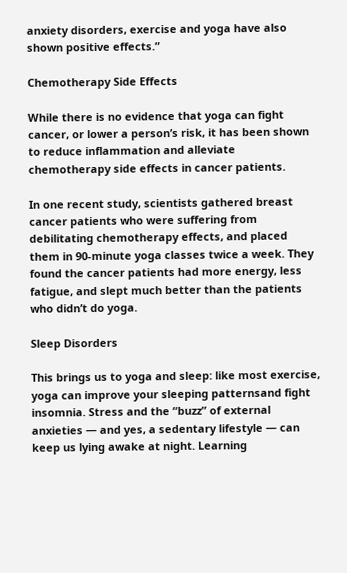anxiety disorders, exercise and yoga have also shown positive effects.”

Chemotherapy Side Effects

While there is no evidence that yoga can fight cancer, or lower a person’s risk, it has been shown to reduce inflammation and alleviate chemotherapy side effects in cancer patients.

In one recent study, scientists gathered breast cancer patients who were suffering from debilitating chemotherapy effects, and placed them in 90-minute yoga classes twice a week. They found the cancer patients had more energy, less fatigue, and slept much better than the patients who didn’t do yoga.

Sleep Disorders

This brings us to yoga and sleep: like most exercise, yoga can improve your sleeping patternsand fight insomnia. Stress and the “buzz” of external anxieties — and yes, a sedentary lifestyle — can keep us lying awake at night. Learning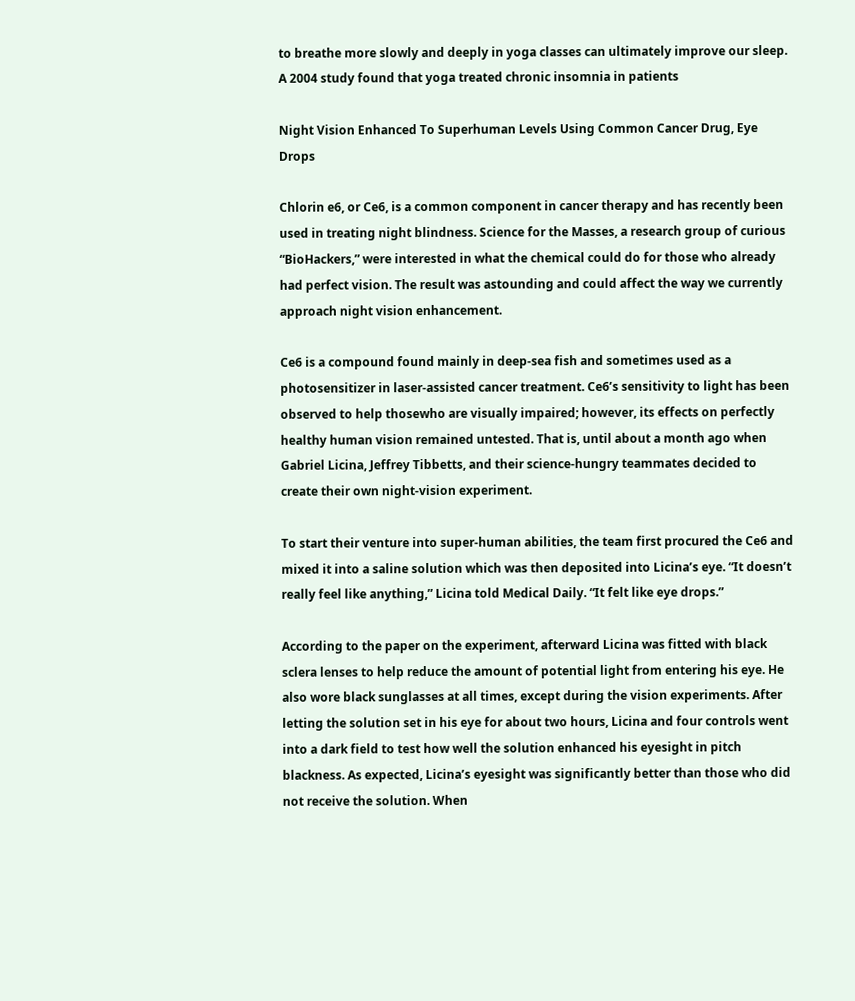to breathe more slowly and deeply in yoga classes can ultimately improve our sleep. A 2004 study found that yoga treated chronic insomnia in patients

Night Vision Enhanced To Superhuman Levels Using Common Cancer Drug, Eye Drops

Chlorin e6, or Ce6, is a common component in cancer therapy and has recently been used in treating night blindness. Science for the Masses, a research group of curious “BioHackers,” were interested in what the chemical could do for those who already had perfect vision. The result was astounding and could affect the way we currently approach night vision enhancement.

Ce6 is a compound found mainly in deep-sea fish and sometimes used as a photosensitizer in laser-assisted cancer treatment. Ce6’s sensitivity to light has been observed to help thosewho are visually impaired; however, its effects on perfectly healthy human vision remained untested. That is, until about a month ago when Gabriel Licina, Jeffrey Tibbetts, and their science-hungry teammates decided to create their own night-vision experiment.

To start their venture into super-human abilities, the team first procured the Ce6 and mixed it into a saline solution which was then deposited into Licina’s eye. “It doesn’t really feel like anything,” Licina told Medical Daily. “It felt like eye drops.”

According to the paper on the experiment, afterward Licina was fitted with black sclera lenses to help reduce the amount of potential light from entering his eye. He also wore black sunglasses at all times, except during the vision experiments. After letting the solution set in his eye for about two hours, Licina and four controls went into a dark field to test how well the solution enhanced his eyesight in pitch blackness. As expected, Licina’s eyesight was significantly better than those who did not receive the solution. When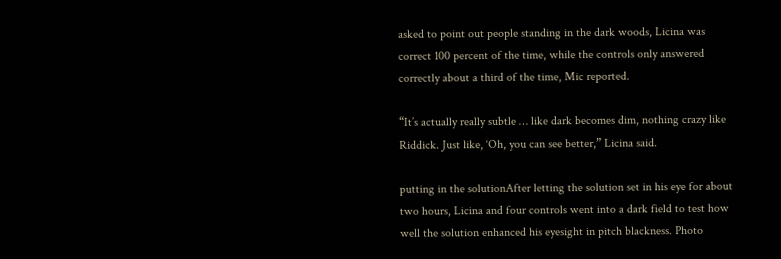asked to point out people standing in the dark woods, Licina was correct 100 percent of the time, while the controls only answered correctly about a third of the time, Mic reported.

“It’s actually really subtle … like dark becomes dim, nothing crazy like Riddick. Just like, ‘Oh, you can see better,” Licina said.

putting in the solutionAfter letting the solution set in his eye for about two hours, Licina and four controls went into a dark field to test how well the solution enhanced his eyesight in pitch blackness. Photo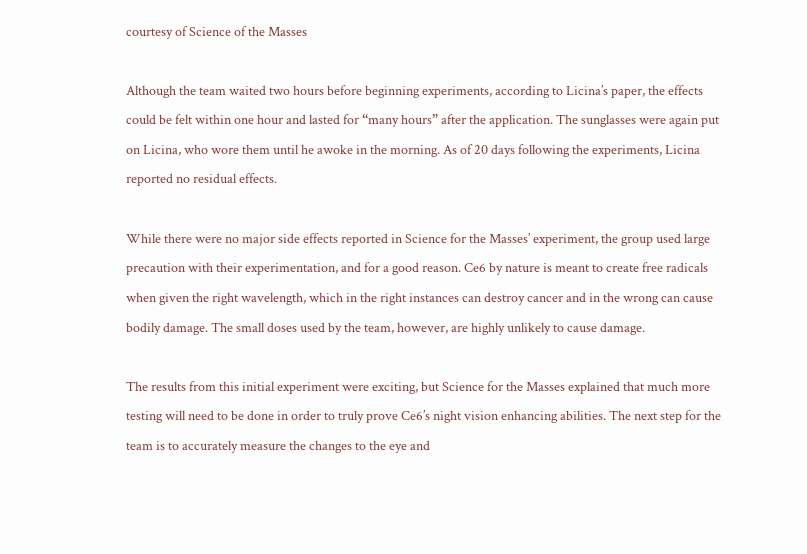courtesy of Science of the Masses

Although the team waited two hours before beginning experiments, according to Licina’s paper, the effects could be felt within one hour and lasted for “many hours” after the application. The sunglasses were again put on Licina, who wore them until he awoke in the morning. As of 20 days following the experiments, Licina reported no residual effects.

While there were no major side effects reported in Science for the Masses’ experiment, the group used large precaution with their experimentation, and for a good reason. Ce6 by nature is meant to create free radicals when given the right wavelength, which in the right instances can destroy cancer and in the wrong can cause bodily damage. The small doses used by the team, however, are highly unlikely to cause damage.

The results from this initial experiment were exciting, but Science for the Masses explained that much more testing will need to be done in order to truly prove Ce6’s night vision enhancing abilities. The next step for the team is to accurately measure the changes to the eye and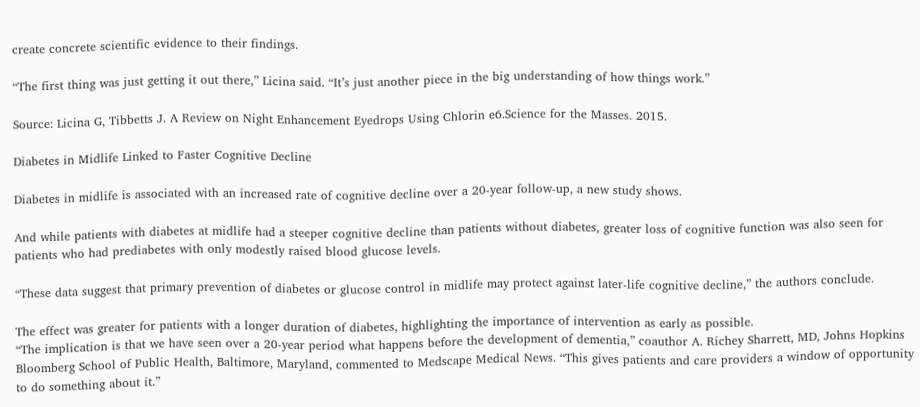create concrete scientific evidence to their findings.

“The first thing was just getting it out there,” Licina said. “It’s just another piece in the big understanding of how things work.”

Source: Licina G, Tibbetts J. A Review on Night Enhancement Eyedrops Using Chlorin e6.Science for the Masses. 2015.

Diabetes in Midlife Linked to Faster Cognitive Decline

Diabetes in midlife is associated with an increased rate of cognitive decline over a 20-year follow-up, a new study shows.

And while patients with diabetes at midlife had a steeper cognitive decline than patients without diabetes, greater loss of cognitive function was also seen for patients who had prediabetes with only modestly raised blood glucose levels.

“These data suggest that primary prevention of diabetes or glucose control in midlife may protect against later-life cognitive decline,” the authors conclude.

The effect was greater for patients with a longer duration of diabetes, highlighting the importance of intervention as early as possible.
“The implication is that we have seen over a 20-year period what happens before the development of dementia,” coauthor A. Richey Sharrett, MD, Johns Hopkins Bloomberg School of Public Health, Baltimore, Maryland, commented to Medscape Medical News. “This gives patients and care providers a window of opportunity to do something about it.”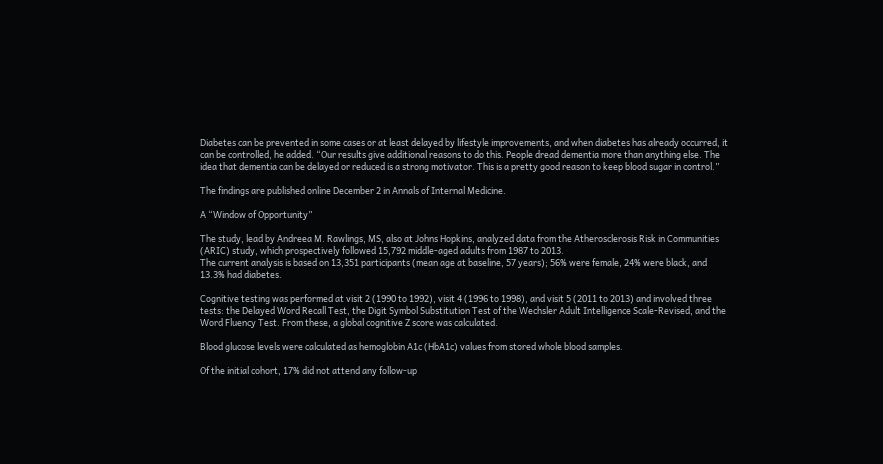Diabetes can be prevented in some cases or at least delayed by lifestyle improvements, and when diabetes has already occurred, it can be controlled, he added. “Our results give additional reasons to do this. People dread dementia more than anything else. The idea that dementia can be delayed or reduced is a strong motivator. This is a pretty good reason to keep blood sugar in control.”

The findings are published online December 2 in Annals of Internal Medicine.

A “Window of Opportunity”

The study, lead by Andreea M. Rawlings, MS, also at Johns Hopkins, analyzed data from the Atherosclerosis Risk in Communities (ARIC) study, which prospectively followed 15,792 middle-aged adults from 1987 to 2013.
The current analysis is based on 13,351 participants (mean age at baseline, 57 years); 56% were female, 24% were black, and 13.3% had diabetes.

Cognitive testing was performed at visit 2 (1990 to 1992), visit 4 (1996 to 1998), and visit 5 (2011 to 2013) and involved three tests: the Delayed Word Recall Test, the Digit Symbol Substitution Test of the Wechsler Adult Intelligence Scale-Revised, and the Word Fluency Test. From these, a global cognitive Z score was calculated.

Blood glucose levels were calculated as hemoglobin A1c (HbA1c) values from stored whole blood samples.

Of the initial cohort, 17% did not attend any follow-up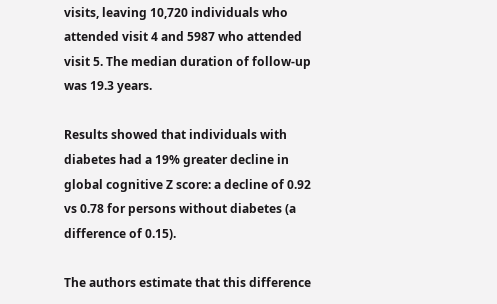visits, leaving 10,720 individuals who attended visit 4 and 5987 who attended visit 5. The median duration of follow-up was 19.3 years.

Results showed that individuals with diabetes had a 19% greater decline in global cognitive Z score: a decline of 0.92 vs 0.78 for persons without diabetes (a difference of 0.15).

The authors estimate that this difference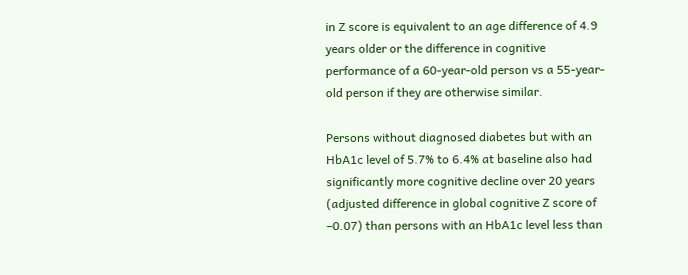in Z score is equivalent to an age difference of 4.9 years older or the difference in cognitive performance of a 60-year-old person vs a 55-year-old person if they are otherwise similar.

Persons without diagnosed diabetes but with an HbA1c level of 5.7% to 6.4% at baseline also had significantly more cognitive decline over 20 years (adjusted difference in global cognitive Z score of –0.07) than persons with an HbA1c level less than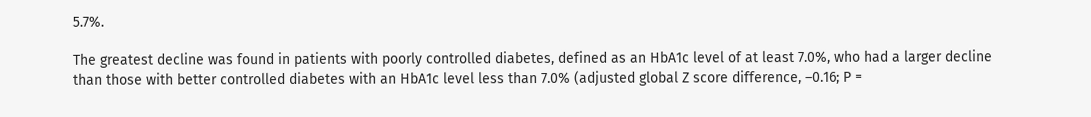5.7%.

The greatest decline was found in patients with poorly controlled diabetes, defined as an HbA1c level of at least 7.0%, who had a larger decline than those with better controlled diabetes with an HbA1c level less than 7.0% (adjusted global Z score difference, –0.16; P =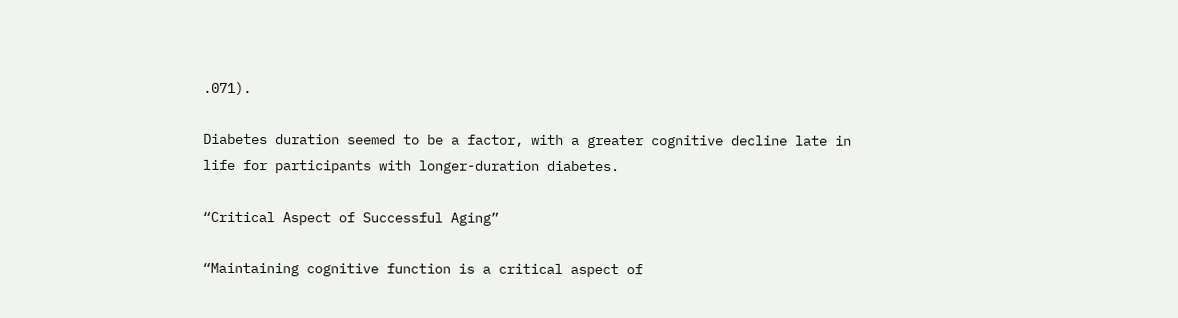.071).

Diabetes duration seemed to be a factor, with a greater cognitive decline late in life for participants with longer-duration diabetes.

“Critical Aspect of Successful Aging”

“Maintaining cognitive function is a critical aspect of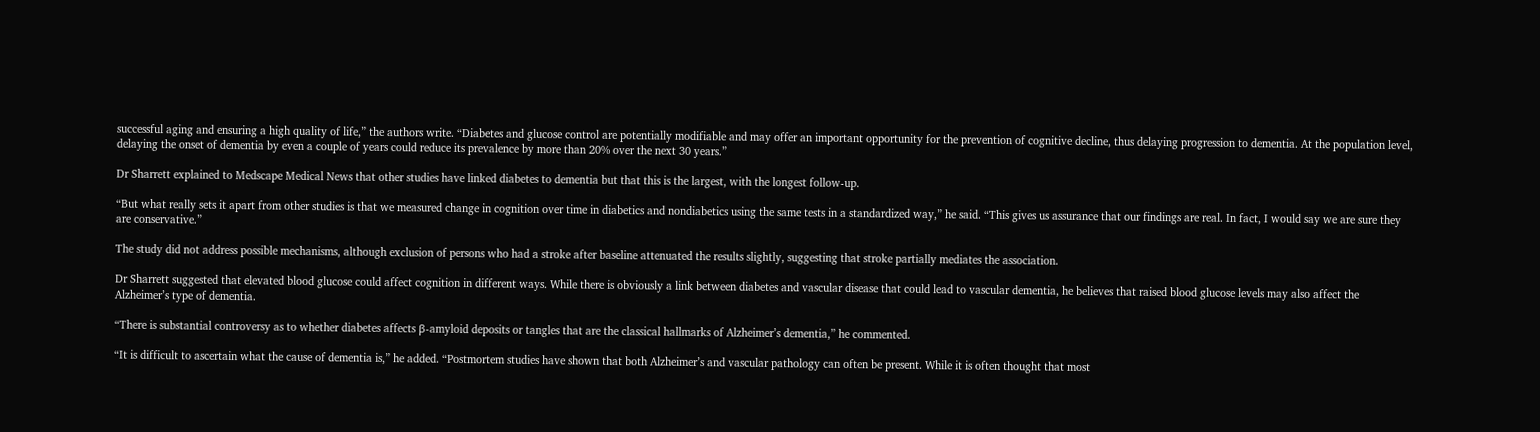successful aging and ensuring a high quality of life,” the authors write. “Diabetes and glucose control are potentially modifiable and may offer an important opportunity for the prevention of cognitive decline, thus delaying progression to dementia. At the population level, delaying the onset of dementia by even a couple of years could reduce its prevalence by more than 20% over the next 30 years.”

Dr Sharrett explained to Medscape Medical News that other studies have linked diabetes to dementia but that this is the largest, with the longest follow-up.

“But what really sets it apart from other studies is that we measured change in cognition over time in diabetics and nondiabetics using the same tests in a standardized way,” he said. “This gives us assurance that our findings are real. In fact, I would say we are sure they are conservative.”

The study did not address possible mechanisms, although exclusion of persons who had a stroke after baseline attenuated the results slightly, suggesting that stroke partially mediates the association.

Dr Sharrett suggested that elevated blood glucose could affect cognition in different ways. While there is obviously a link between diabetes and vascular disease that could lead to vascular dementia, he believes that raised blood glucose levels may also affect the Alzheimer’s type of dementia.

“There is substantial controversy as to whether diabetes affects β-amyloid deposits or tangles that are the classical hallmarks of Alzheimer’s dementia,” he commented.

“It is difficult to ascertain what the cause of dementia is,” he added. “Postmortem studies have shown that both Alzheimer’s and vascular pathology can often be present. While it is often thought that most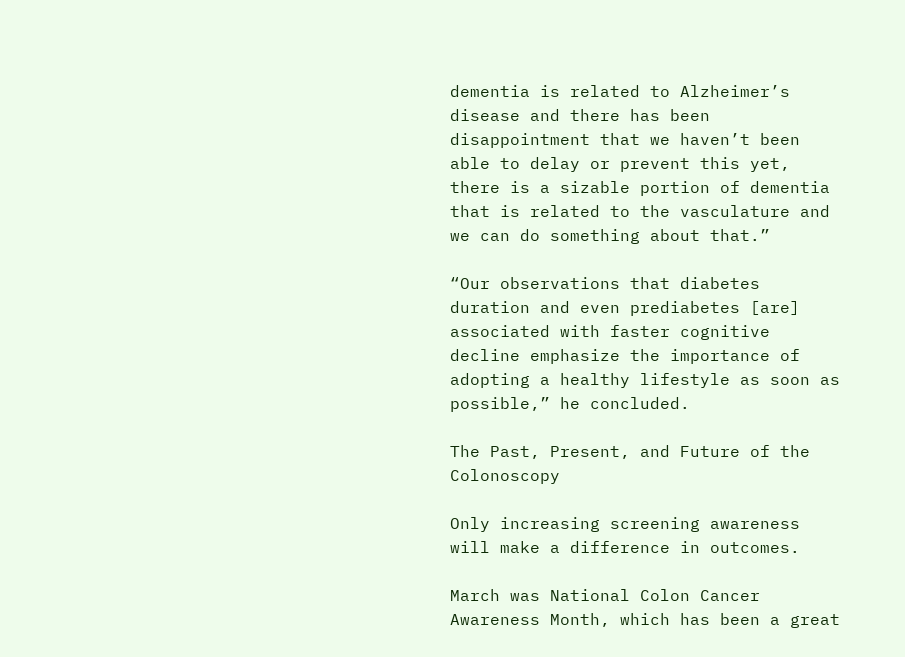dementia is related to Alzheimer’s disease and there has been disappointment that we haven’t been able to delay or prevent this yet, there is a sizable portion of dementia that is related to the vasculature and we can do something about that.”

“Our observations that diabetes duration and even prediabetes [are] associated with faster cognitive decline emphasize the importance of adopting a healthy lifestyle as soon as possible,” he concluded.

The Past, Present, and Future of the Colonoscopy

Only increasing screening awareness will make a difference in outcomes.

March was National Colon Cancer Awareness Month, which has been a great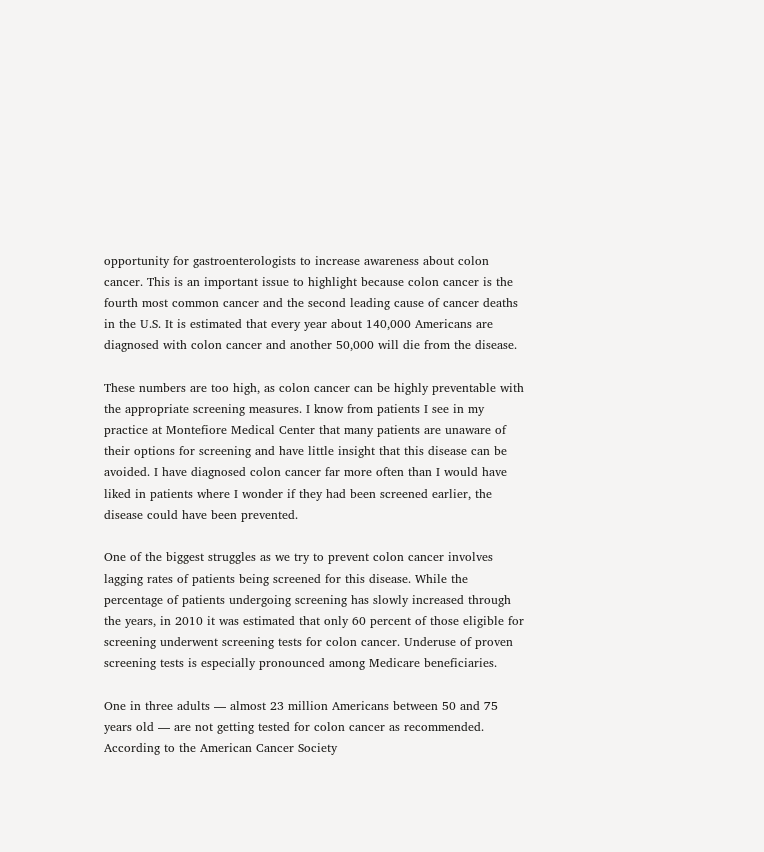opportunity for gastroenterologists to increase awareness about colon cancer. This is an important issue to highlight because colon cancer is the fourth most common cancer and the second leading cause of cancer deaths in the U.S. It is estimated that every year about 140,000 Americans are diagnosed with colon cancer and another 50,000 will die from the disease.

These numbers are too high, as colon cancer can be highly preventable with the appropriate screening measures. I know from patients I see in my practice at Montefiore Medical Center that many patients are unaware of their options for screening and have little insight that this disease can be avoided. I have diagnosed colon cancer far more often than I would have liked in patients where I wonder if they had been screened earlier, the disease could have been prevented.

One of the biggest struggles as we try to prevent colon cancer involves lagging rates of patients being screened for this disease. While the percentage of patients undergoing screening has slowly increased through the years, in 2010 it was estimated that only 60 percent of those eligible for screening underwent screening tests for colon cancer. Underuse of proven screening tests is especially pronounced among Medicare beneficiaries.

One in three adults — almost 23 million Americans between 50 and 75 years old — are not getting tested for colon cancer as recommended. According to the American Cancer Society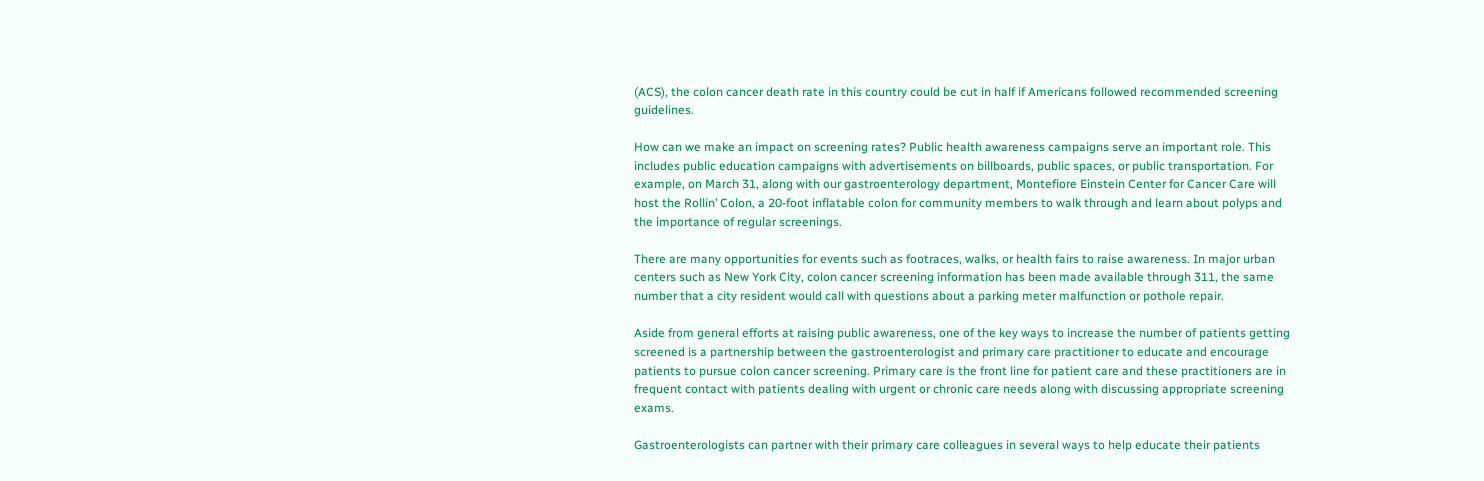(ACS), the colon cancer death rate in this country could be cut in half if Americans followed recommended screening guidelines.

How can we make an impact on screening rates? Public health awareness campaigns serve an important role. This includes public education campaigns with advertisements on billboards, public spaces, or public transportation. For example, on March 31, along with our gastroenterology department, Montefiore Einstein Center for Cancer Care will host the Rollin’ Colon, a 20-foot inflatable colon for community members to walk through and learn about polyps and the importance of regular screenings.

There are many opportunities for events such as footraces, walks, or health fairs to raise awareness. In major urban centers such as New York City, colon cancer screening information has been made available through 311, the same number that a city resident would call with questions about a parking meter malfunction or pothole repair.

Aside from general efforts at raising public awareness, one of the key ways to increase the number of patients getting screened is a partnership between the gastroenterologist and primary care practitioner to educate and encourage patients to pursue colon cancer screening. Primary care is the front line for patient care and these practitioners are in frequent contact with patients dealing with urgent or chronic care needs along with discussing appropriate screening exams.

Gastroenterologists can partner with their primary care colleagues in several ways to help educate their patients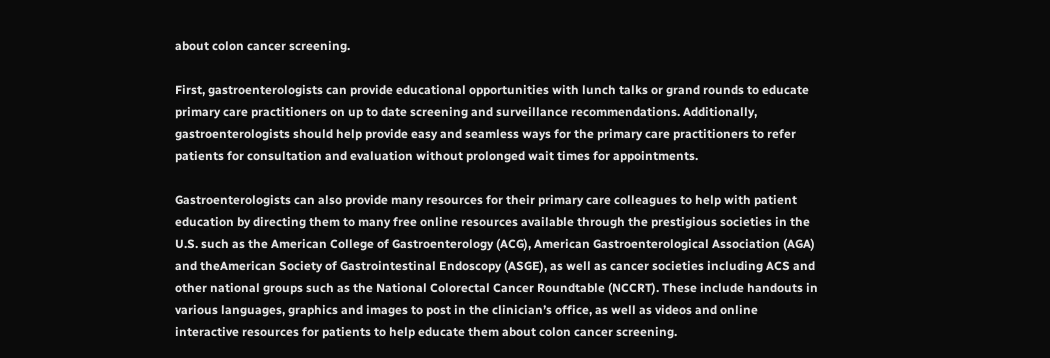about colon cancer screening.

First, gastroenterologists can provide educational opportunities with lunch talks or grand rounds to educate primary care practitioners on up to date screening and surveillance recommendations. Additionally, gastroenterologists should help provide easy and seamless ways for the primary care practitioners to refer patients for consultation and evaluation without prolonged wait times for appointments.

Gastroenterologists can also provide many resources for their primary care colleagues to help with patient education by directing them to many free online resources available through the prestigious societies in the U.S. such as the American College of Gastroenterology (ACG), American Gastroenterological Association (AGA) and theAmerican Society of Gastrointestinal Endoscopy (ASGE), as well as cancer societies including ACS and other national groups such as the National Colorectal Cancer Roundtable (NCCRT). These include handouts in various languages, graphics and images to post in the clinician’s office, as well as videos and online interactive resources for patients to help educate them about colon cancer screening.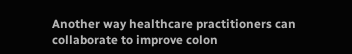Another way healthcare practitioners can collaborate to improve colon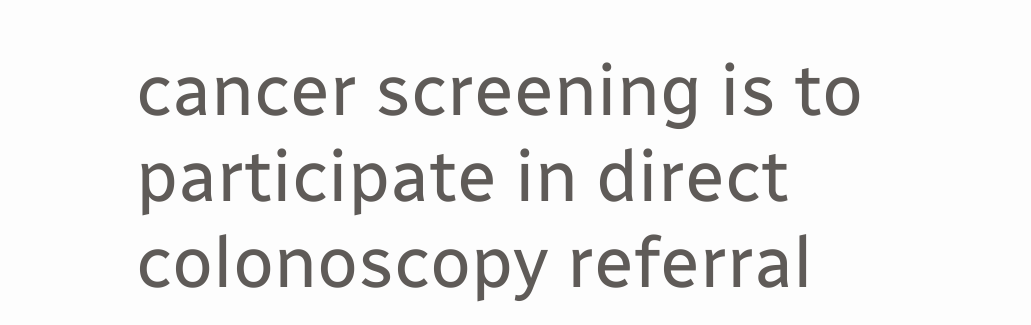cancer screening is to participate in direct colonoscopy referral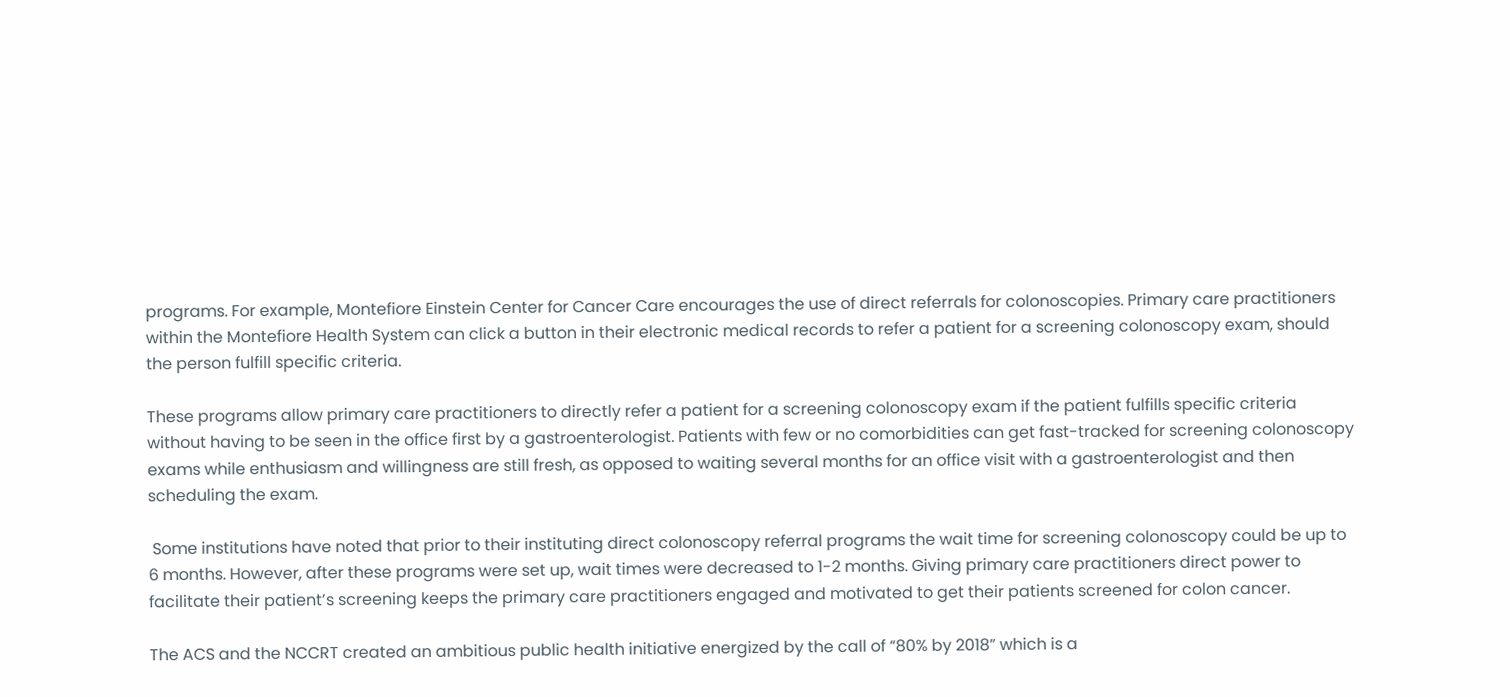programs. For example, Montefiore Einstein Center for Cancer Care encourages the use of direct referrals for colonoscopies. Primary care practitioners within the Montefiore Health System can click a button in their electronic medical records to refer a patient for a screening colonoscopy exam, should the person fulfill specific criteria.

These programs allow primary care practitioners to directly refer a patient for a screening colonoscopy exam if the patient fulfills specific criteria without having to be seen in the office first by a gastroenterologist. Patients with few or no comorbidities can get fast-tracked for screening colonoscopy exams while enthusiasm and willingness are still fresh, as opposed to waiting several months for an office visit with a gastroenterologist and then scheduling the exam.

 Some institutions have noted that prior to their instituting direct colonoscopy referral programs the wait time for screening colonoscopy could be up to 6 months. However, after these programs were set up, wait times were decreased to 1-2 months. Giving primary care practitioners direct power to facilitate their patient’s screening keeps the primary care practitioners engaged and motivated to get their patients screened for colon cancer.

The ACS and the NCCRT created an ambitious public health initiative energized by the call of “80% by 2018” which is a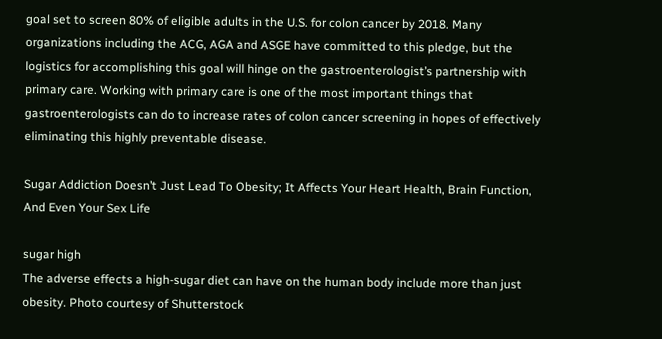goal set to screen 80% of eligible adults in the U.S. for colon cancer by 2018. Many organizations including the ACG, AGA and ASGE have committed to this pledge, but the logistics for accomplishing this goal will hinge on the gastroenterologist’s partnership with primary care. Working with primary care is one of the most important things that gastroenterologists can do to increase rates of colon cancer screening in hopes of effectively eliminating this highly preventable disease.

Sugar Addiction Doesn’t Just Lead To Obesity; It Affects Your Heart Health, Brain Function, And Even Your Sex Life

sugar high
The adverse effects a high-sugar diet can have on the human body include more than just obesity. Photo courtesy of Shutterstock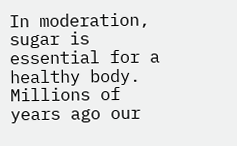In moderation, sugar is essential for a healthy body. Millions of years ago our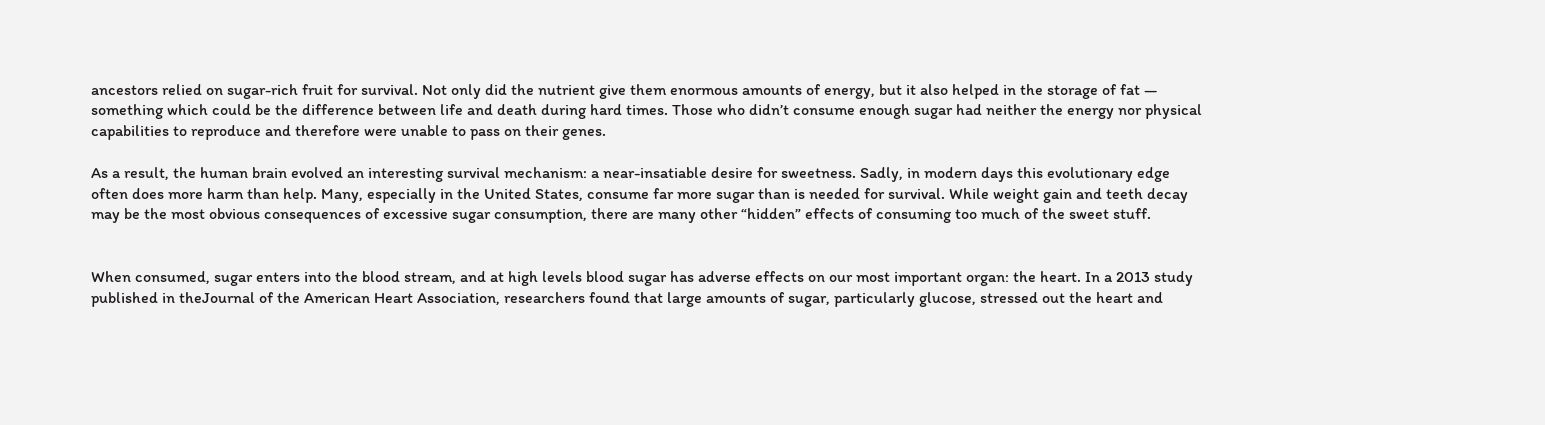ancestors relied on sugar-rich fruit for survival. Not only did the nutrient give them enormous amounts of energy, but it also helped in the storage of fat — something which could be the difference between life and death during hard times. Those who didn’t consume enough sugar had neither the energy nor physical capabilities to reproduce and therefore were unable to pass on their genes.

As a result, the human brain evolved an interesting survival mechanism: a near-insatiable desire for sweetness. Sadly, in modern days this evolutionary edge often does more harm than help. Many, especially in the United States, consume far more sugar than is needed for survival. While weight gain and teeth decay may be the most obvious consequences of excessive sugar consumption, there are many other “hidden” effects of consuming too much of the sweet stuff.


When consumed, sugar enters into the blood stream, and at high levels blood sugar has adverse effects on our most important organ: the heart. In a 2013 study published in theJournal of the American Heart Association, researchers found that large amounts of sugar, particularly glucose, stressed out the heart and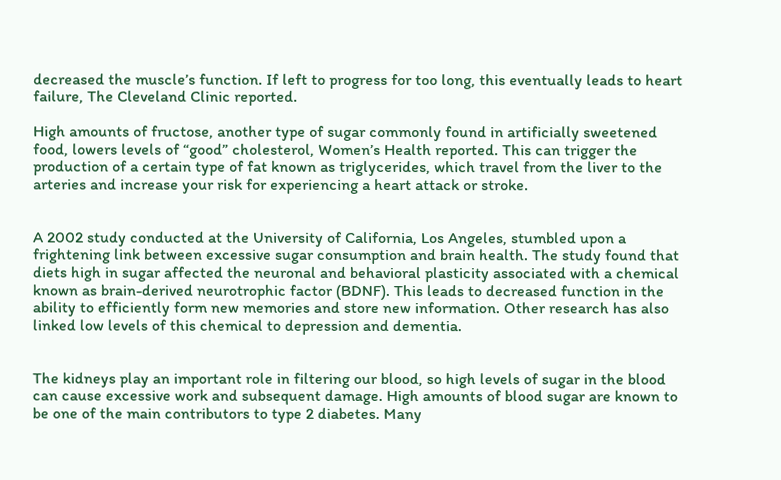decreased the muscle’s function. If left to progress for too long, this eventually leads to heart failure, The Cleveland Clinic reported.

High amounts of fructose, another type of sugar commonly found in artificially sweetened food, lowers levels of “good” cholesterol, Women’s Health reported. This can trigger the production of a certain type of fat known as triglycerides, which travel from the liver to the arteries and increase your risk for experiencing a heart attack or stroke.


A 2002 study conducted at the University of California, Los Angeles, stumbled upon a frightening link between excessive sugar consumption and brain health. The study found that diets high in sugar affected the neuronal and behavioral plasticity associated with a chemical known as brain-derived neurotrophic factor (BDNF). This leads to decreased function in the ability to efficiently form new memories and store new information. Other research has also linked low levels of this chemical to depression and dementia.


The kidneys play an important role in filtering our blood, so high levels of sugar in the blood can cause excessive work and subsequent damage. High amounts of blood sugar are known to be one of the main contributors to type 2 diabetes. Many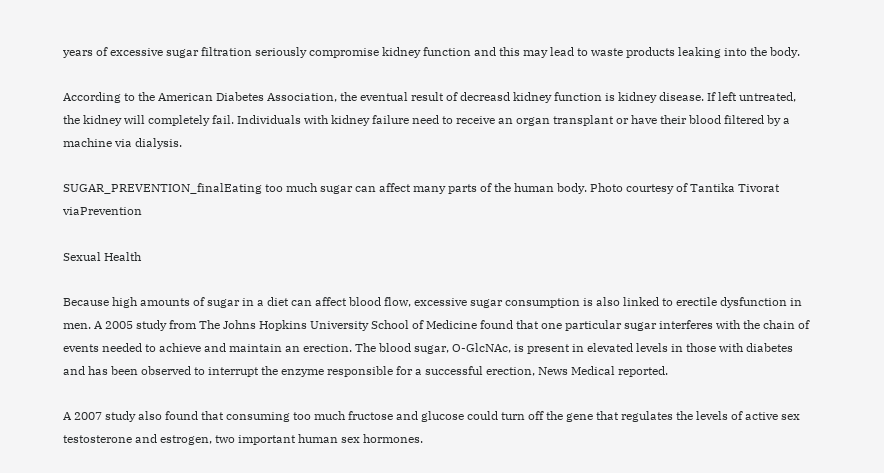years of excessive sugar filtration seriously compromise kidney function and this may lead to waste products leaking into the body.

According to the American Diabetes Association, the eventual result of decreasd kidney function is kidney disease. If left untreated, the kidney will completely fail. Individuals with kidney failure need to receive an organ transplant or have their blood filtered by a machine via dialysis.

SUGAR_PREVENTION_finalEating too much sugar can affect many parts of the human body. Photo courtesy of Tantika Tivorat viaPrevention

Sexual Health

Because high amounts of sugar in a diet can affect blood flow, excessive sugar consumption is also linked to erectile dysfunction in men. A 2005 study from The Johns Hopkins University School of Medicine found that one particular sugar interferes with the chain of events needed to achieve and maintain an erection. The blood sugar, O-GlcNAc, is present in elevated levels in those with diabetes and has been observed to interrupt the enzyme responsible for a successful erection, News Medical reported.

A 2007 study also found that consuming too much fructose and glucose could turn off the gene that regulates the levels of active sex testosterone and estrogen, two important human sex hormones.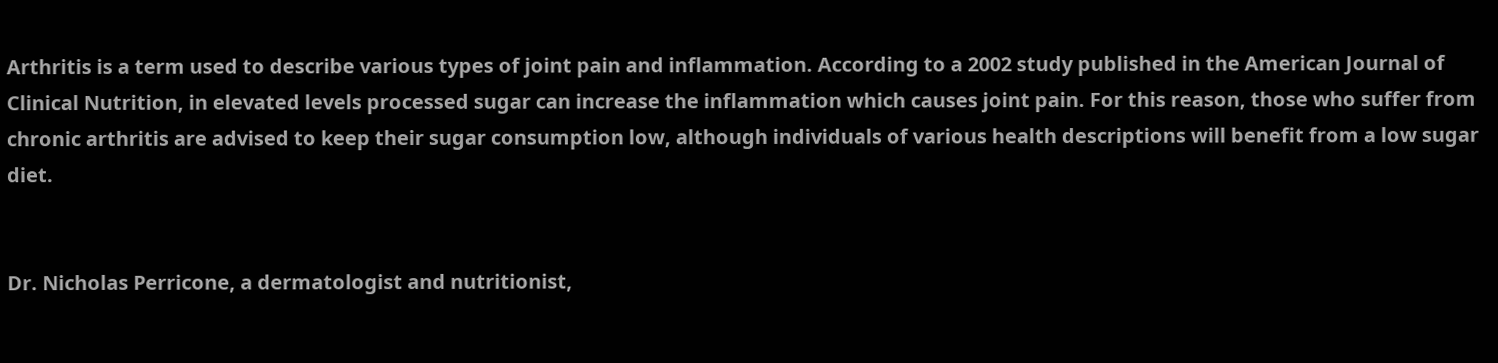Arthritis is a term used to describe various types of joint pain and inflammation. According to a 2002 study published in the American Journal of Clinical Nutrition, in elevated levels processed sugar can increase the inflammation which causes joint pain. For this reason, those who suffer from chronic arthritis are advised to keep their sugar consumption low, although individuals of various health descriptions will benefit from a low sugar diet.


Dr. Nicholas Perricone, a dermatologist and nutritionist,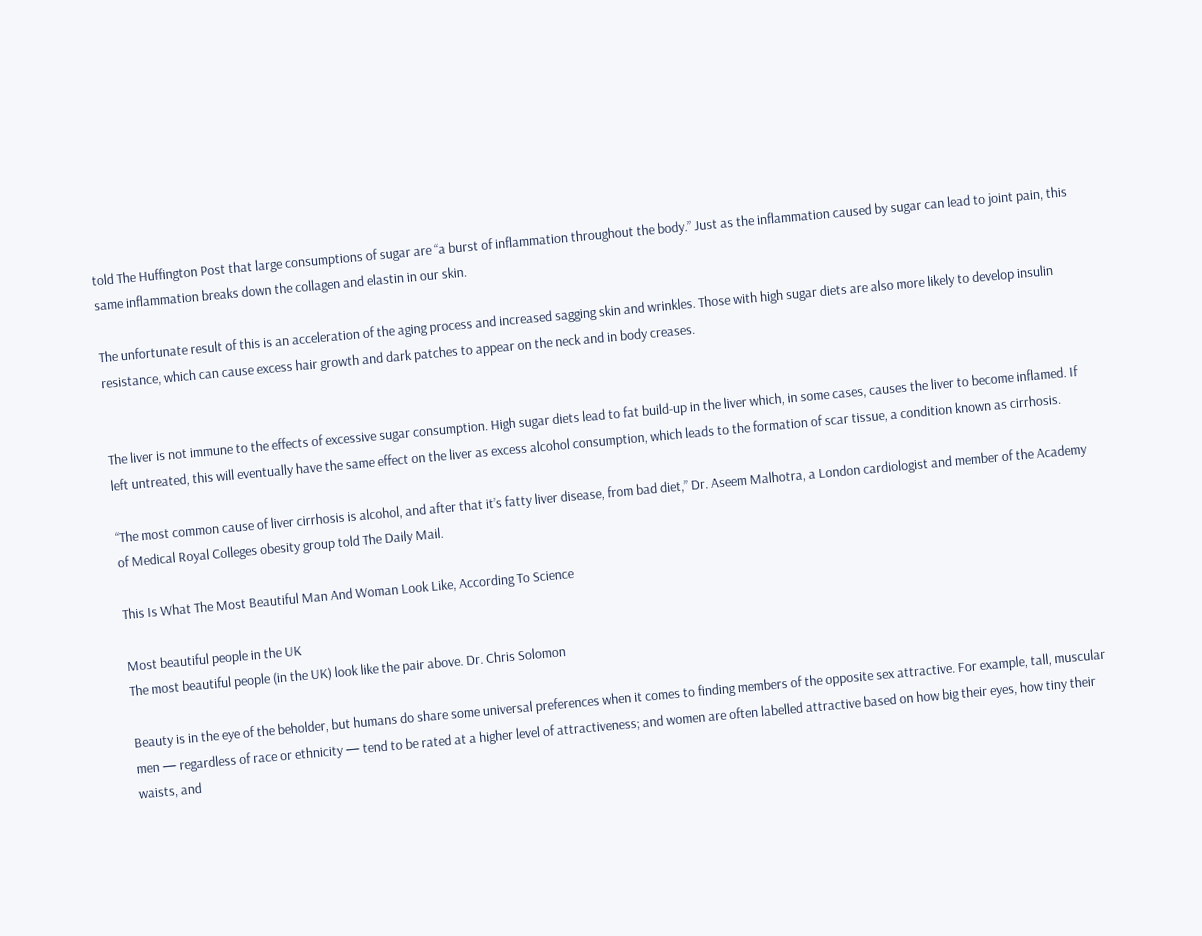told The Huffington Post that large consumptions of sugar are “a burst of inflammation throughout the body.” Just as the inflammation caused by sugar can lead to joint pain, this same inflammation breaks down the collagen and elastin in our skin.

The unfortunate result of this is an acceleration of the aging process and increased sagging skin and wrinkles. Those with high sugar diets are also more likely to develop insulin resistance, which can cause excess hair growth and dark patches to appear on the neck and in body creases.


The liver is not immune to the effects of excessive sugar consumption. High sugar diets lead to fat build-up in the liver which, in some cases, causes the liver to become inflamed. If left untreated, this will eventually have the same effect on the liver as excess alcohol consumption, which leads to the formation of scar tissue, a condition known as cirrhosis.

“The most common cause of liver cirrhosis is alcohol, and after that it’s fatty liver disease, from bad diet,” Dr. Aseem Malhotra, a London cardiologist and member of the Academy of Medical Royal Colleges obesity group told The Daily Mail.

This Is What The Most Beautiful Man And Woman Look Like, According To Science

Most beautiful people in the UK
The most beautiful people (in the UK) look like the pair above. Dr. Chris Solomon

Beauty is in the eye of the beholder, but humans do share some universal preferences when it comes to finding members of the opposite sex attractive. For example, tall, muscular men — regardless of race or ethnicity — tend to be rated at a higher level of attractiveness; and women are often labelled attractive based on how big their eyes, how tiny their waists, and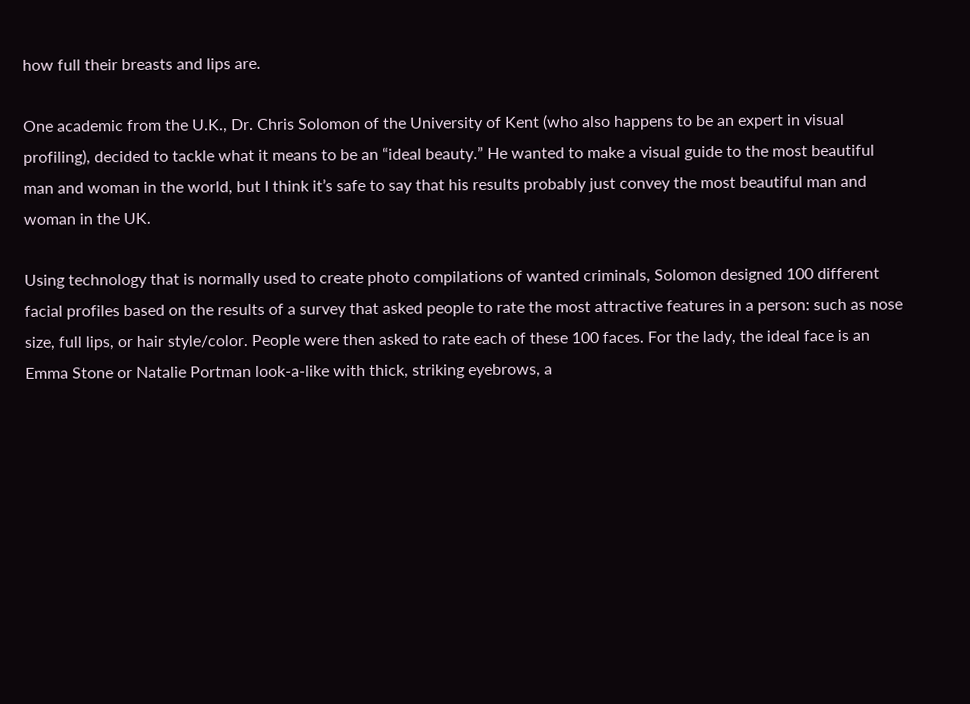how full their breasts and lips are.

One academic from the U.K., Dr. Chris Solomon of the University of Kent (who also happens to be an expert in visual profiling), decided to tackle what it means to be an “ideal beauty.” He wanted to make a visual guide to the most beautiful man and woman in the world, but I think it’s safe to say that his results probably just convey the most beautiful man and woman in the UK.

Using technology that is normally used to create photo compilations of wanted criminals, Solomon designed 100 different facial profiles based on the results of a survey that asked people to rate the most attractive features in a person: such as nose size, full lips, or hair style/color. People were then asked to rate each of these 100 faces. For the lady, the ideal face is an Emma Stone or Natalie Portman look-a-like with thick, striking eyebrows, a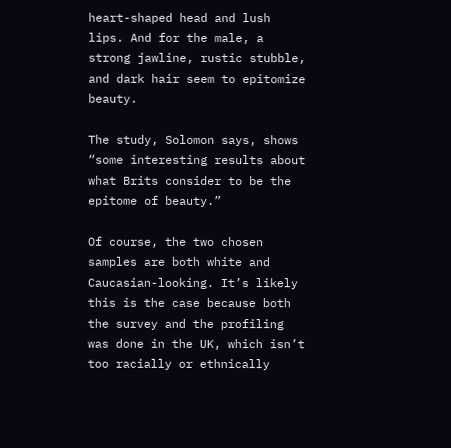heart-shaped head and lush lips. And for the male, a strong jawline, rustic stubble, and dark hair seem to epitomize beauty.

The study, Solomon says, shows “some interesting results about what Brits consider to be the epitome of beauty.”

Of course, the two chosen samples are both white and Caucasian-looking. It’s likely this is the case because both the survey and the profiling was done in the UK, which isn’t too racially or ethnically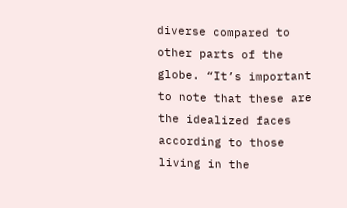diverse compared to other parts of the globe. “It’s important to note that these are the idealized faces according to those living in the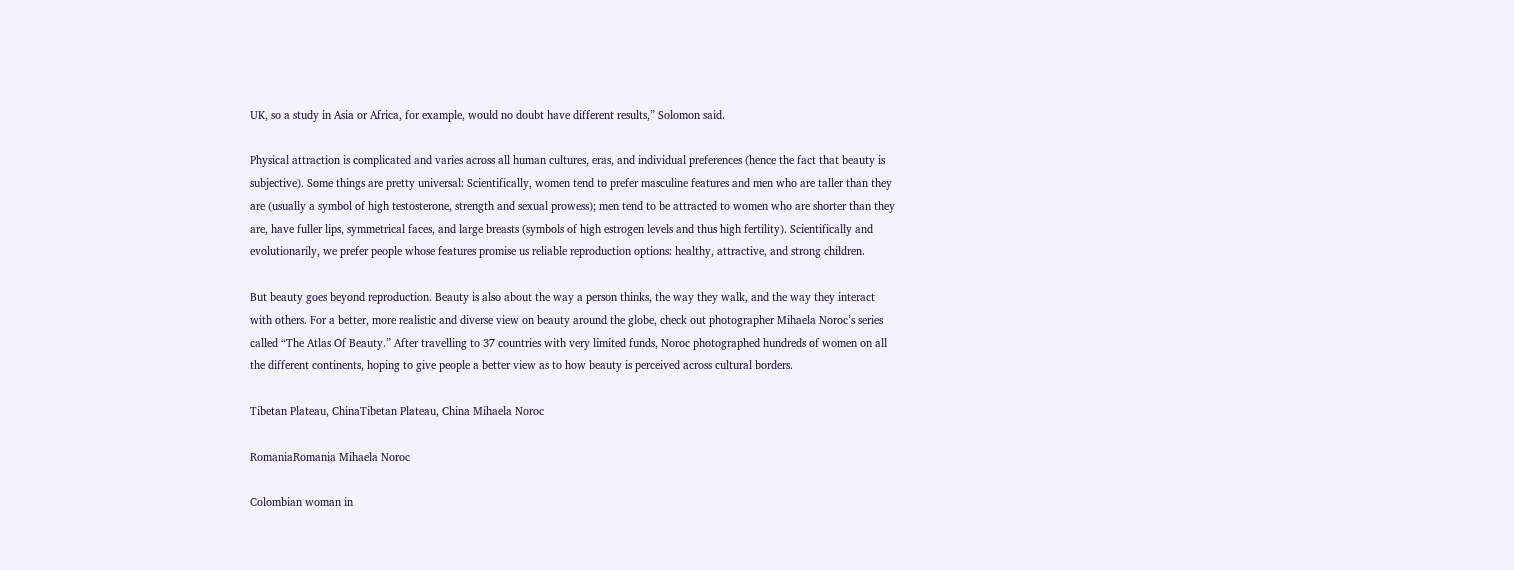UK, so a study in Asia or Africa, for example, would no doubt have different results,” Solomon said.

Physical attraction is complicated and varies across all human cultures, eras, and individual preferences (hence the fact that beauty is subjective). Some things are pretty universal: Scientifically, women tend to prefer masculine features and men who are taller than they are (usually a symbol of high testosterone, strength and sexual prowess); men tend to be attracted to women who are shorter than they are, have fuller lips, symmetrical faces, and large breasts (symbols of high estrogen levels and thus high fertility). Scientifically and evolutionarily, we prefer people whose features promise us reliable reproduction options: healthy, attractive, and strong children.

But beauty goes beyond reproduction. Beauty is also about the way a person thinks, the way they walk, and the way they interact with others. For a better, more realistic and diverse view on beauty around the globe, check out photographer Mihaela Noroc’s series called “The Atlas Of Beauty.” After travelling to 37 countries with very limited funds, Noroc photographed hundreds of women on all the different continents, hoping to give people a better view as to how beauty is perceived across cultural borders.

Tibetan Plateau, ChinaTibetan Plateau, China Mihaela Noroc

RomaniaRomania Mihaela Noroc

Colombian woman in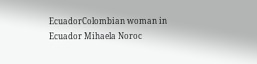EcuadorColombian woman in Ecuador Mihaela Noroc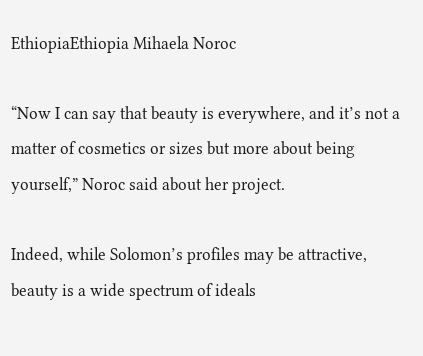EthiopiaEthiopia Mihaela Noroc

“Now I can say that beauty is everywhere, and it’s not a matter of cosmetics or sizes but more about being yourself,” Noroc said about her project.

Indeed, while Solomon’s profiles may be attractive, beauty is a wide spectrum of ideals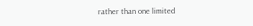rather than one limited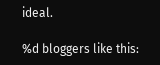ideal.

%d bloggers like this: